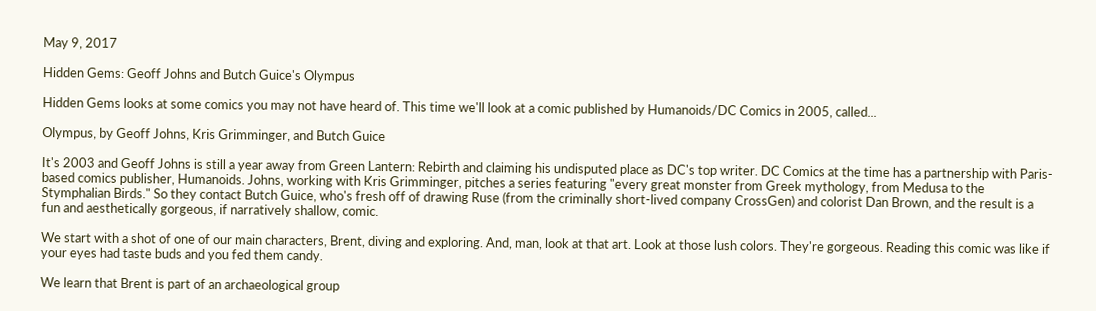May 9, 2017

Hidden Gems: Geoff Johns and Butch Guice's Olympus

Hidden Gems looks at some comics you may not have heard of. This time we'll look at a comic published by Humanoids/DC Comics in 2005, called...

Olympus, by Geoff Johns, Kris Grimminger, and Butch Guice

It's 2003 and Geoff Johns is still a year away from Green Lantern: Rebirth and claiming his undisputed place as DC's top writer. DC Comics at the time has a partnership with Paris-based comics publisher, Humanoids. Johns, working with Kris Grimminger, pitches a series featuring "every great monster from Greek mythology, from Medusa to the Stymphalian Birds." So they contact Butch Guice, who's fresh off of drawing Ruse (from the criminally short-lived company CrossGen) and colorist Dan Brown, and the result is a fun and aesthetically gorgeous, if narratively shallow, comic.

We start with a shot of one of our main characters, Brent, diving and exploring. And, man, look at that art. Look at those lush colors. They're gorgeous. Reading this comic was like if your eyes had taste buds and you fed them candy.

We learn that Brent is part of an archaeological group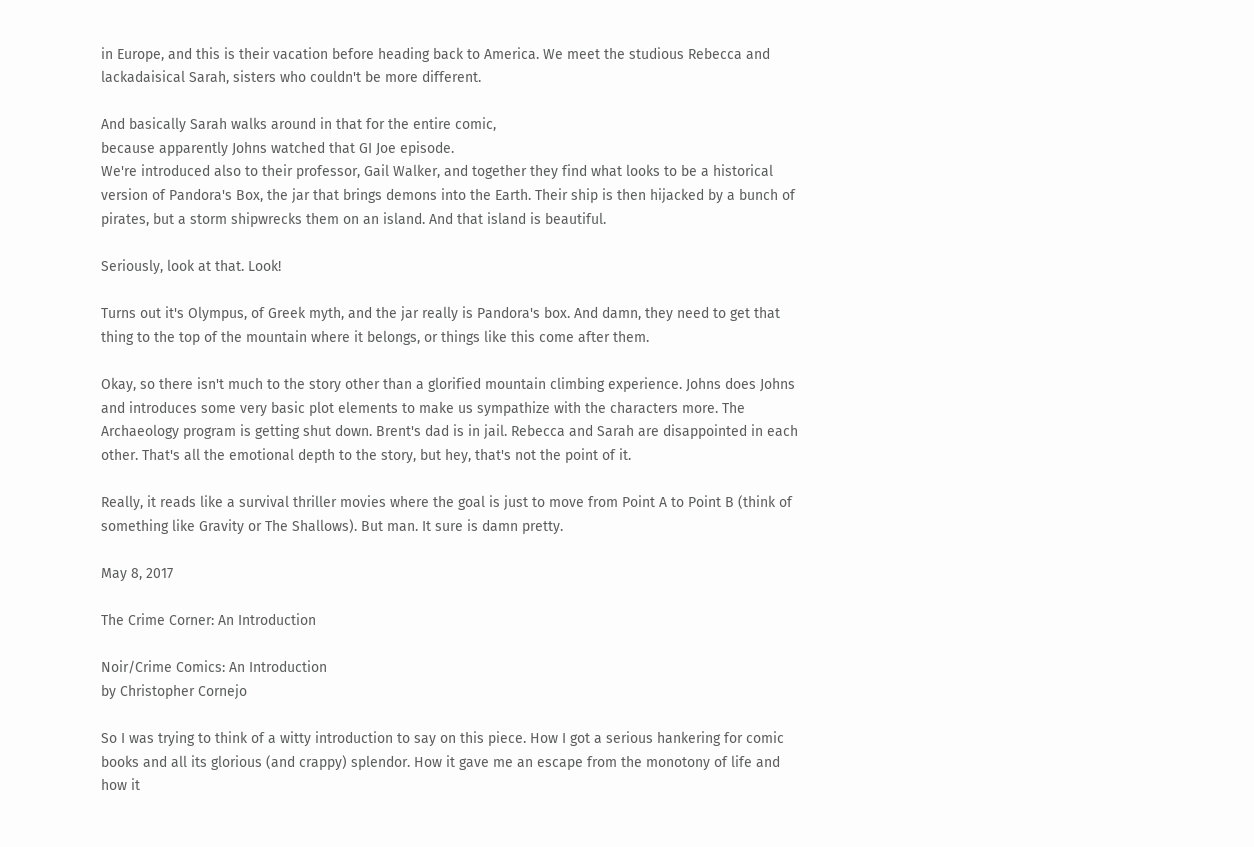in Europe, and this is their vacation before heading back to America. We meet the studious Rebecca and lackadaisical Sarah, sisters who couldn't be more different.

And basically Sarah walks around in that for the entire comic,
because apparently Johns watched that GI Joe episode.
We're introduced also to their professor, Gail Walker, and together they find what looks to be a historical version of Pandora's Box, the jar that brings demons into the Earth. Their ship is then hijacked by a bunch of pirates, but a storm shipwrecks them on an island. And that island is beautiful.

Seriously, look at that. Look!

Turns out it's Olympus, of Greek myth, and the jar really is Pandora's box. And damn, they need to get that thing to the top of the mountain where it belongs, or things like this come after them.

Okay, so there isn't much to the story other than a glorified mountain climbing experience. Johns does Johns and introduces some very basic plot elements to make us sympathize with the characters more. The Archaeology program is getting shut down. Brent's dad is in jail. Rebecca and Sarah are disappointed in each other. That's all the emotional depth to the story, but hey, that's not the point of it.

Really, it reads like a survival thriller movies where the goal is just to move from Point A to Point B (think of something like Gravity or The Shallows). But man. It sure is damn pretty.

May 8, 2017

The Crime Corner: An Introduction

Noir/Crime Comics: An Introduction
by Christopher Cornejo

So I was trying to think of a witty introduction to say on this piece. How I got a serious hankering for comic books and all its glorious (and crappy) splendor. How it gave me an escape from the monotony of life and how it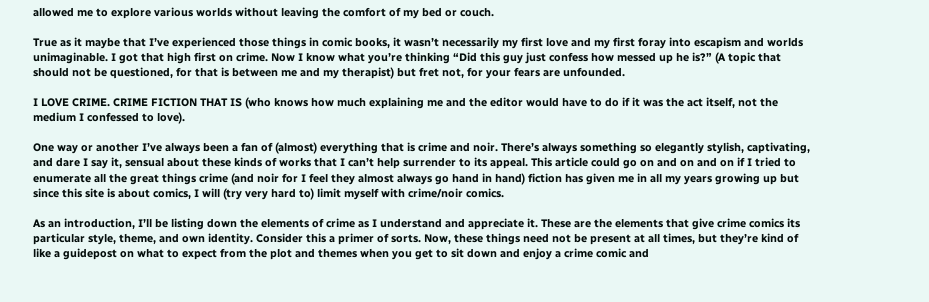allowed me to explore various worlds without leaving the comfort of my bed or couch.

True as it maybe that I’ve experienced those things in comic books, it wasn’t necessarily my first love and my first foray into escapism and worlds unimaginable. I got that high first on crime. Now I know what you’re thinking “Did this guy just confess how messed up he is?” (A topic that should not be questioned, for that is between me and my therapist) but fret not, for your fears are unfounded.

I LOVE CRIME. CRIME FICTION THAT IS (who knows how much explaining me and the editor would have to do if it was the act itself, not the medium I confessed to love).

One way or another I’ve always been a fan of (almost) everything that is crime and noir. There’s always something so elegantly stylish, captivating, and dare I say it, sensual about these kinds of works that I can’t help surrender to its appeal. This article could go on and on and on if I tried to enumerate all the great things crime (and noir for I feel they almost always go hand in hand) fiction has given me in all my years growing up but since this site is about comics, I will (try very hard to) limit myself with crime/noir comics.

As an introduction, I’ll be listing down the elements of crime as I understand and appreciate it. These are the elements that give crime comics its particular style, theme, and own identity. Consider this a primer of sorts. Now, these things need not be present at all times, but they’re kind of like a guidepost on what to expect from the plot and themes when you get to sit down and enjoy a crime comic and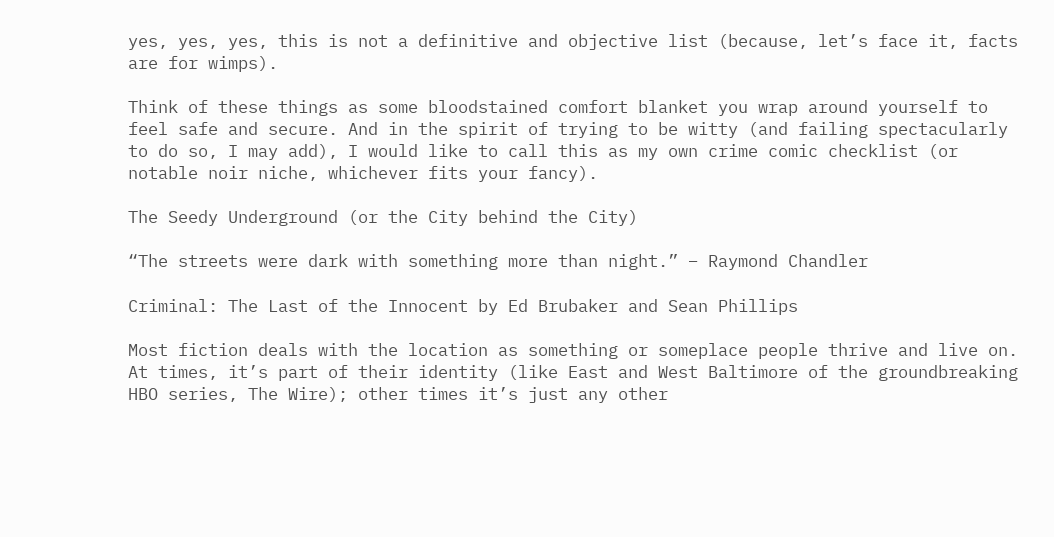yes, yes, yes, this is not a definitive and objective list (because, let’s face it, facts are for wimps).

Think of these things as some bloodstained comfort blanket you wrap around yourself to feel safe and secure. And in the spirit of trying to be witty (and failing spectacularly to do so, I may add), I would like to call this as my own crime comic checklist (or notable noir niche, whichever fits your fancy).

The Seedy Underground (or the City behind the City)

“The streets were dark with something more than night.” – Raymond Chandler

Criminal: The Last of the Innocent by Ed Brubaker and Sean Phillips

Most fiction deals with the location as something or someplace people thrive and live on. At times, it’s part of their identity (like East and West Baltimore of the groundbreaking HBO series, The Wire); other times it’s just any other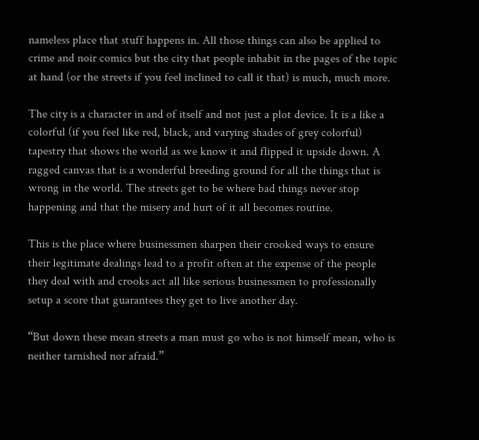nameless place that stuff happens in. All those things can also be applied to crime and noir comics but the city that people inhabit in the pages of the topic at hand (or the streets if you feel inclined to call it that) is much, much more.

The city is a character in and of itself and not just a plot device. It is a like a colorful (if you feel like red, black, and varying shades of grey colorful) tapestry that shows the world as we know it and flipped it upside down. A ragged canvas that is a wonderful breeding ground for all the things that is wrong in the world. The streets get to be where bad things never stop happening and that the misery and hurt of it all becomes routine.

This is the place where businessmen sharpen their crooked ways to ensure their legitimate dealings lead to a profit often at the expense of the people they deal with and crooks act all like serious businessmen to professionally setup a score that guarantees they get to live another day.

“But down these mean streets a man must go who is not himself mean, who is neither tarnished nor afraid.”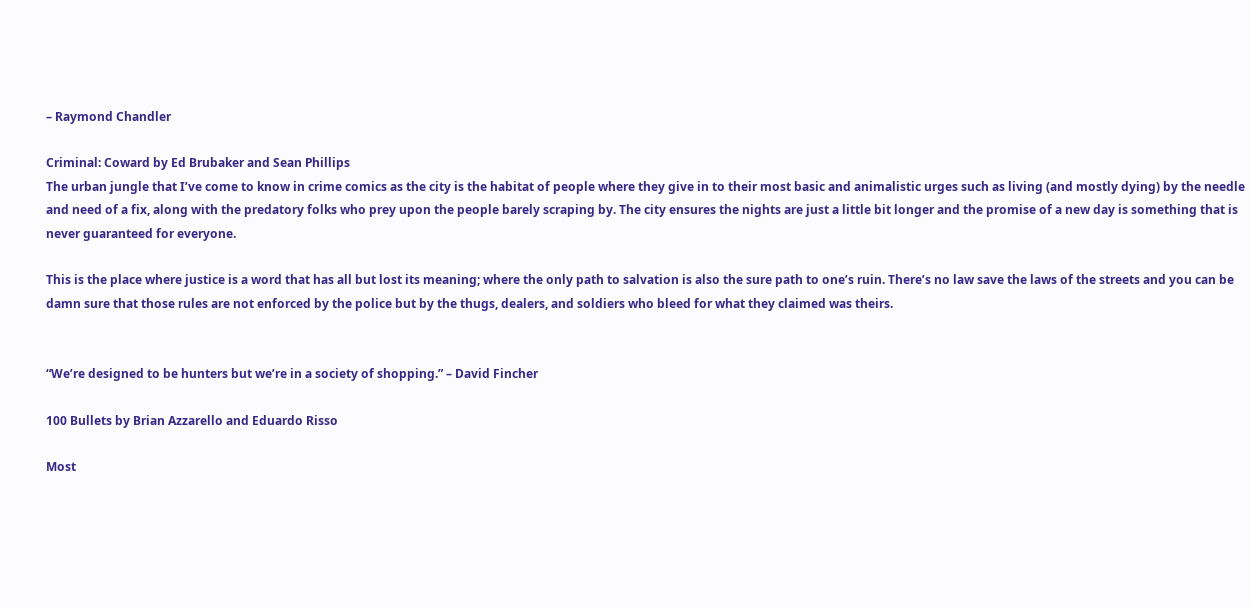– Raymond Chandler

Criminal: Coward by Ed Brubaker and Sean Phillips
The urban jungle that I’ve come to know in crime comics as the city is the habitat of people where they give in to their most basic and animalistic urges such as living (and mostly dying) by the needle and need of a fix, along with the predatory folks who prey upon the people barely scraping by. The city ensures the nights are just a little bit longer and the promise of a new day is something that is never guaranteed for everyone.

This is the place where justice is a word that has all but lost its meaning; where the only path to salvation is also the sure path to one’s ruin. There’s no law save the laws of the streets and you can be damn sure that those rules are not enforced by the police but by the thugs, dealers, and soldiers who bleed for what they claimed was theirs.


“We’re designed to be hunters but we’re in a society of shopping.” – David Fincher

100 Bullets by Brian Azzarello and Eduardo Risso

Most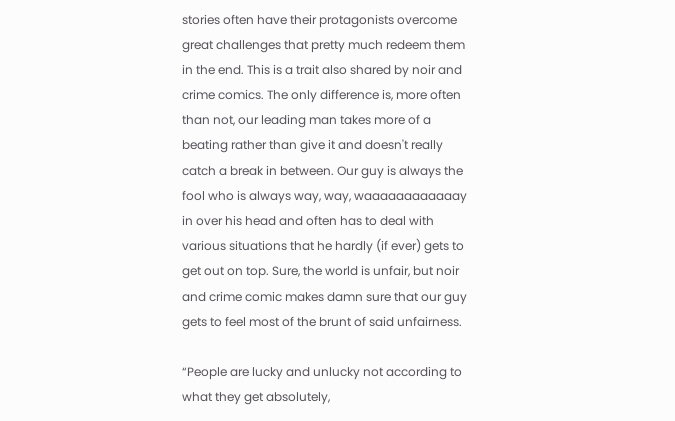stories often have their protagonists overcome great challenges that pretty much redeem them in the end. This is a trait also shared by noir and crime comics. The only difference is, more often than not, our leading man takes more of a beating rather than give it and doesn't really catch a break in between. Our guy is always the fool who is always way, way, waaaaaaaaaaaay in over his head and often has to deal with various situations that he hardly (if ever) gets to get out on top. Sure, the world is unfair, but noir and crime comic makes damn sure that our guy gets to feel most of the brunt of said unfairness.

“People are lucky and unlucky not according to what they get absolutely,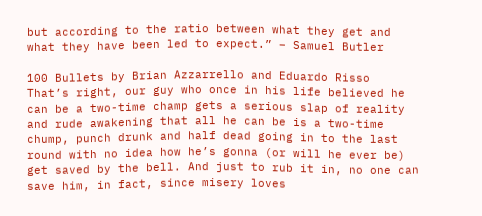but according to the ratio between what they get and what they have been led to expect.” – Samuel Butler

100 Bullets by Brian Azzarrello and Eduardo Risso
That’s right, our guy who once in his life believed he can be a two-time champ gets a serious slap of reality and rude awakening that all he can be is a two-time chump, punch drunk and half dead going in to the last round with no idea how he’s gonna (or will he ever be) get saved by the bell. And just to rub it in, no one can save him, in fact, since misery loves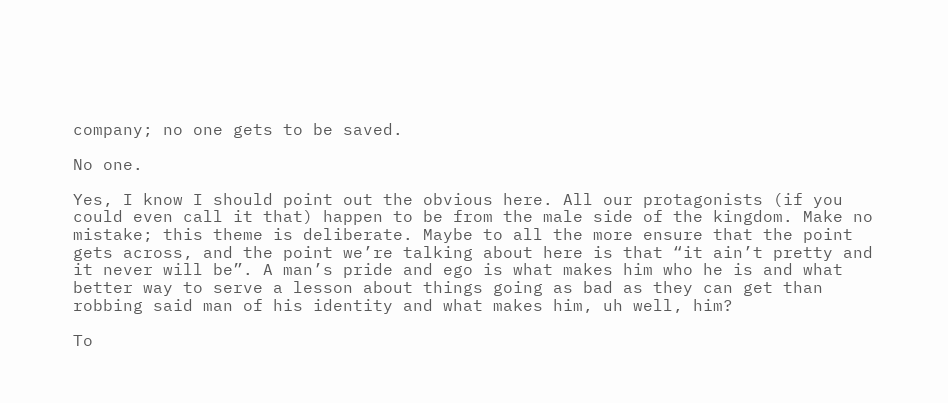company; no one gets to be saved.

No one.

Yes, I know I should point out the obvious here. All our protagonists (if you could even call it that) happen to be from the male side of the kingdom. Make no mistake; this theme is deliberate. Maybe to all the more ensure that the point gets across, and the point we’re talking about here is that “it ain’t pretty and it never will be”. A man’s pride and ego is what makes him who he is and what better way to serve a lesson about things going as bad as they can get than robbing said man of his identity and what makes him, uh well, him?

To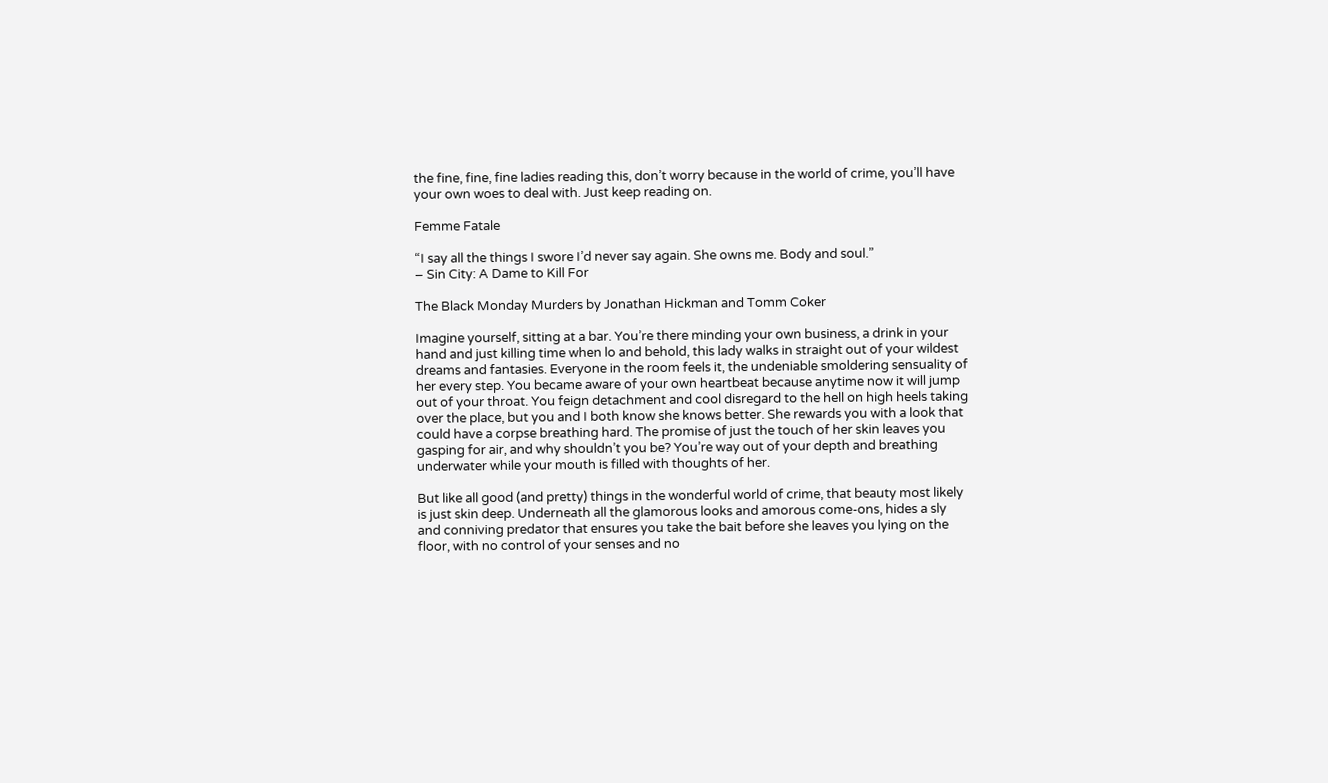the fine, fine, fine ladies reading this, don’t worry because in the world of crime, you’ll have your own woes to deal with. Just keep reading on.

Femme Fatale

“I say all the things I swore I’d never say again. She owns me. Body and soul.”
– Sin City: A Dame to Kill For

The Black Monday Murders by Jonathan Hickman and Tomm Coker

Imagine yourself, sitting at a bar. You’re there minding your own business, a drink in your hand and just killing time when lo and behold, this lady walks in straight out of your wildest dreams and fantasies. Everyone in the room feels it, the undeniable smoldering sensuality of her every step. You became aware of your own heartbeat because anytime now it will jump out of your throat. You feign detachment and cool disregard to the hell on high heels taking over the place, but you and I both know she knows better. She rewards you with a look that could have a corpse breathing hard. The promise of just the touch of her skin leaves you gasping for air, and why shouldn’t you be? You’re way out of your depth and breathing underwater while your mouth is filled with thoughts of her.

But like all good (and pretty) things in the wonderful world of crime, that beauty most likely is just skin deep. Underneath all the glamorous looks and amorous come-ons, hides a sly and conniving predator that ensures you take the bait before she leaves you lying on the floor, with no control of your senses and no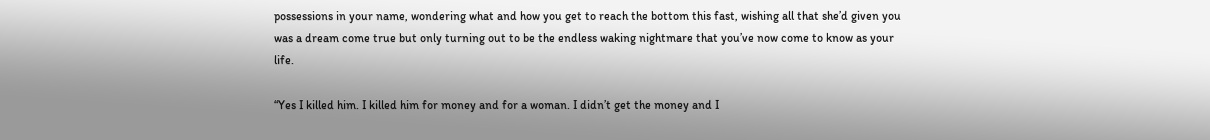possessions in your name, wondering what and how you get to reach the bottom this fast, wishing all that she’d given you was a dream come true but only turning out to be the endless waking nightmare that you’ve now come to know as your life.

“Yes I killed him. I killed him for money and for a woman. I didn’t get the money and I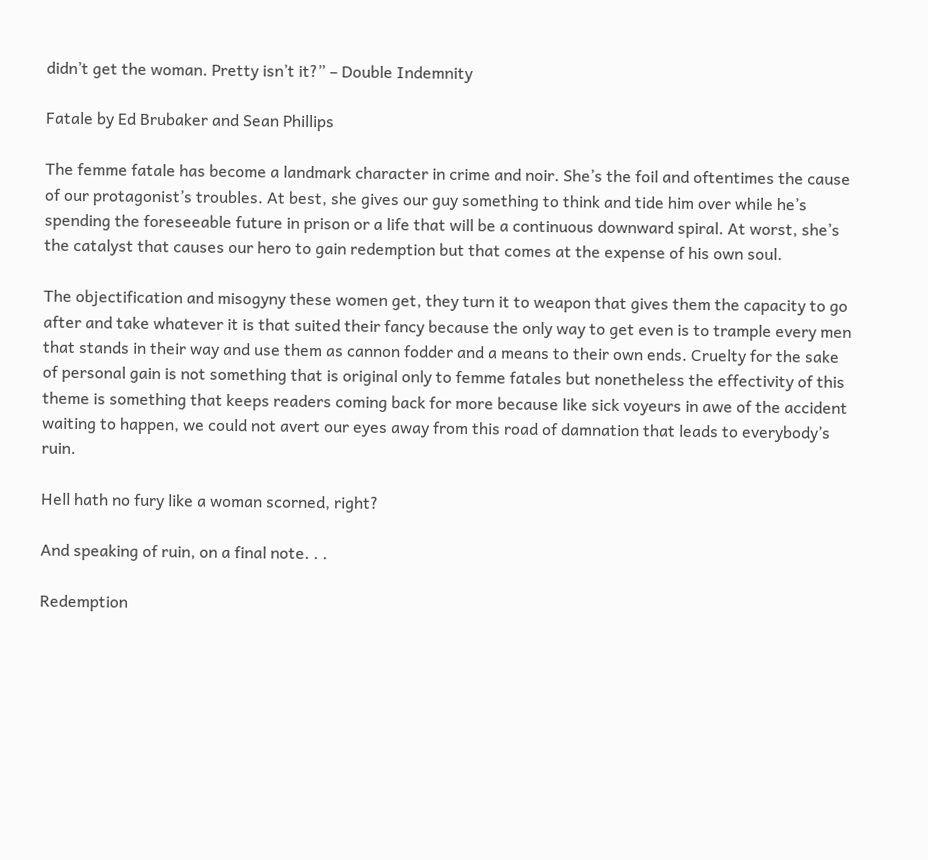didn’t get the woman. Pretty isn’t it?” – Double Indemnity

Fatale by Ed Brubaker and Sean Phillips

The femme fatale has become a landmark character in crime and noir. She’s the foil and oftentimes the cause of our protagonist’s troubles. At best, she gives our guy something to think and tide him over while he’s spending the foreseeable future in prison or a life that will be a continuous downward spiral. At worst, she’s the catalyst that causes our hero to gain redemption but that comes at the expense of his own soul.

The objectification and misogyny these women get, they turn it to weapon that gives them the capacity to go after and take whatever it is that suited their fancy because the only way to get even is to trample every men that stands in their way and use them as cannon fodder and a means to their own ends. Cruelty for the sake of personal gain is not something that is original only to femme fatales but nonetheless the effectivity of this theme is something that keeps readers coming back for more because like sick voyeurs in awe of the accident waiting to happen, we could not avert our eyes away from this road of damnation that leads to everybody’s ruin.

Hell hath no fury like a woman scorned, right?

And speaking of ruin, on a final note. . .

Redemption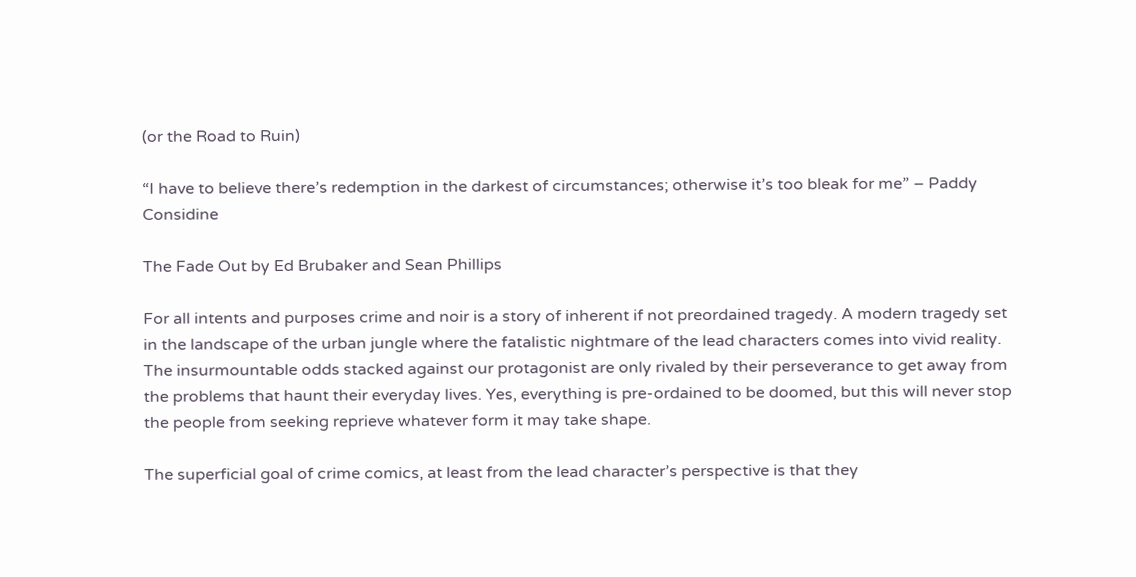(or the Road to Ruin)

“I have to believe there’s redemption in the darkest of circumstances; otherwise it’s too bleak for me” – Paddy Considine

The Fade Out by Ed Brubaker and Sean Phillips

For all intents and purposes crime and noir is a story of inherent if not preordained tragedy. A modern tragedy set in the landscape of the urban jungle where the fatalistic nightmare of the lead characters comes into vivid reality. The insurmountable odds stacked against our protagonist are only rivaled by their perseverance to get away from the problems that haunt their everyday lives. Yes, everything is pre-ordained to be doomed, but this will never stop the people from seeking reprieve whatever form it may take shape.

The superficial goal of crime comics, at least from the lead character’s perspective is that they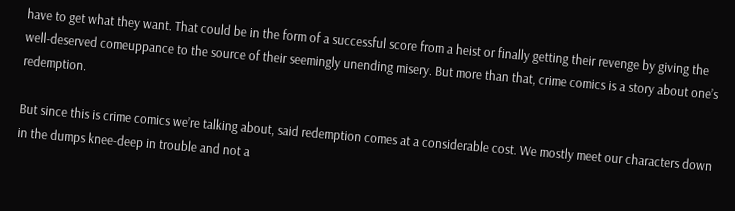have to get what they want. That could be in the form of a successful score from a heist or finally getting their revenge by giving the well-deserved comeuppance to the source of their seemingly unending misery. But more than that, crime comics is a story about one’s redemption.

But since this is crime comics we’re talking about, said redemption comes at a considerable cost. We mostly meet our characters down in the dumps knee-deep in trouble and not a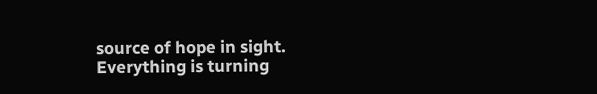source of hope in sight. Everything is turning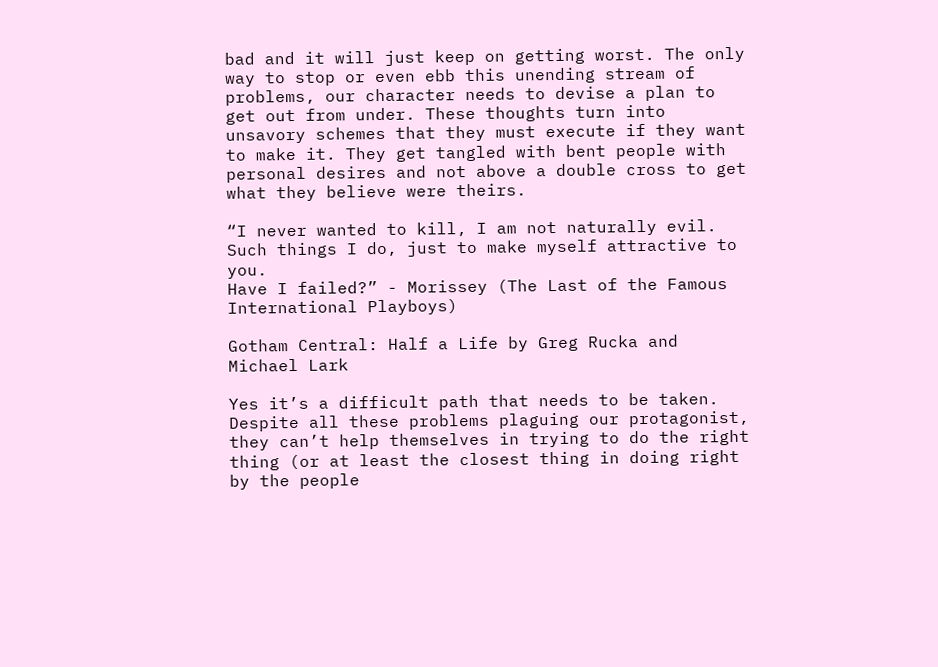bad and it will just keep on getting worst. The only way to stop or even ebb this unending stream of problems, our character needs to devise a plan to get out from under. These thoughts turn into unsavory schemes that they must execute if they want to make it. They get tangled with bent people with personal desires and not above a double cross to get what they believe were theirs.

“I never wanted to kill, I am not naturally evil.  Such things I do, just to make myself attractive to you.
Have I failed?” - Morissey (The Last of the Famous International Playboys)

Gotham Central: Half a Life by Greg Rucka and Michael Lark

Yes it’s a difficult path that needs to be taken. Despite all these problems plaguing our protagonist, they can’t help themselves in trying to do the right thing (or at least the closest thing in doing right by the people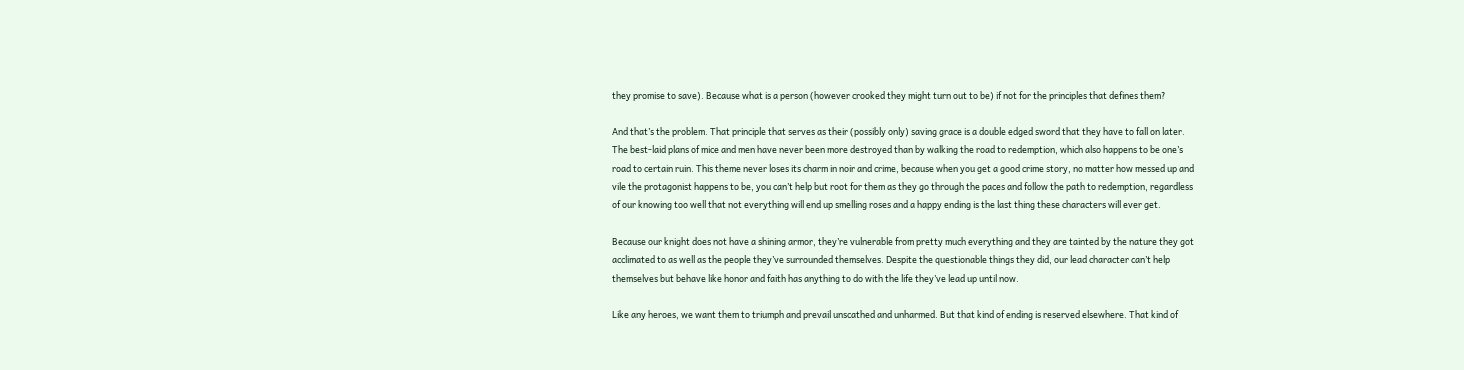they promise to save). Because what is a person (however crooked they might turn out to be) if not for the principles that defines them?

And that’s the problem. That principle that serves as their (possibly only) saving grace is a double edged sword that they have to fall on later. The best-laid plans of mice and men have never been more destroyed than by walking the road to redemption, which also happens to be one’s road to certain ruin. This theme never loses its charm in noir and crime, because when you get a good crime story, no matter how messed up and vile the protagonist happens to be, you can’t help but root for them as they go through the paces and follow the path to redemption, regardless of our knowing too well that not everything will end up smelling roses and a happy ending is the last thing these characters will ever get.

Because our knight does not have a shining armor, they’re vulnerable from pretty much everything and they are tainted by the nature they got acclimated to as well as the people they’ve surrounded themselves. Despite the questionable things they did, our lead character can’t help themselves but behave like honor and faith has anything to do with the life they’ve lead up until now.

Like any heroes, we want them to triumph and prevail unscathed and unharmed. But that kind of ending is reserved elsewhere. That kind of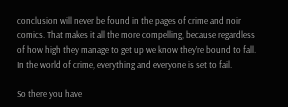conclusion will never be found in the pages of crime and noir comics. That makes it all the more compelling, because regardless of how high they manage to get up we know they’re bound to fall. In the world of crime, everything and everyone is set to fail.

So there you have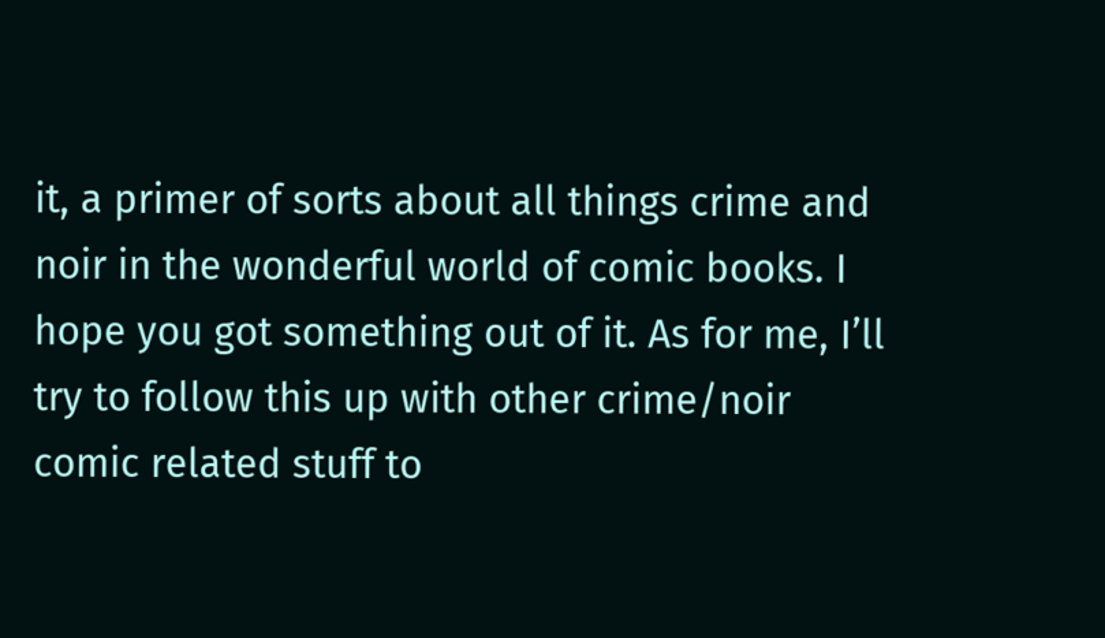it, a primer of sorts about all things crime and noir in the wonderful world of comic books. I hope you got something out of it. As for me, I’ll try to follow this up with other crime/noir comic related stuff to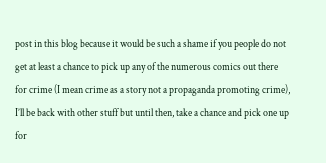post in this blog because it would be such a shame if you people do not get at least a chance to pick up any of the numerous comics out there for crime (I mean crime as a story not a propaganda promoting crime), I’ll be back with other stuff but until then, take a chance and pick one up for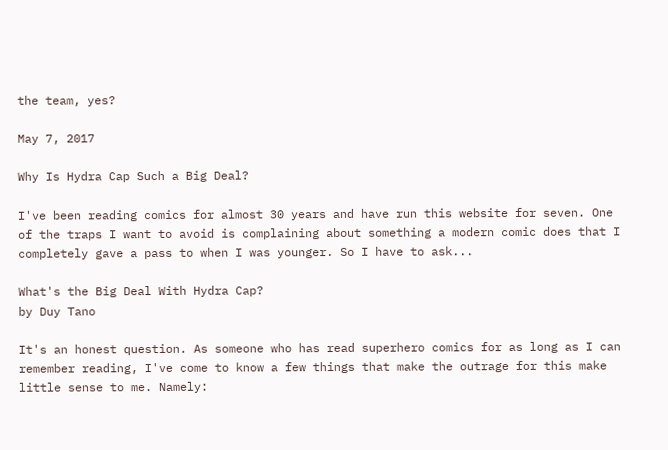the team, yes?

May 7, 2017

Why Is Hydra Cap Such a Big Deal?

I've been reading comics for almost 30 years and have run this website for seven. One of the traps I want to avoid is complaining about something a modern comic does that I completely gave a pass to when I was younger. So I have to ask...

What's the Big Deal With Hydra Cap?
by Duy Tano

It's an honest question. As someone who has read superhero comics for as long as I can remember reading, I've come to know a few things that make the outrage for this make little sense to me. Namely: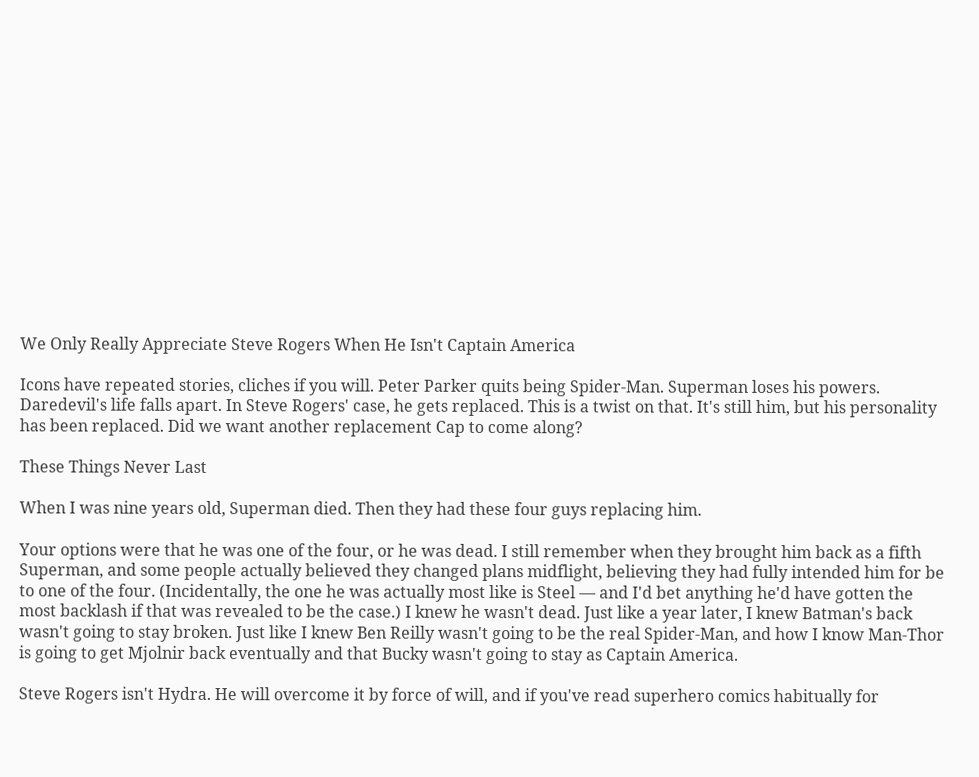We Only Really Appreciate Steve Rogers When He Isn't Captain America

Icons have repeated stories, cliches if you will. Peter Parker quits being Spider-Man. Superman loses his powers. Daredevil's life falls apart. In Steve Rogers' case, he gets replaced. This is a twist on that. It's still him, but his personality has been replaced. Did we want another replacement Cap to come along?

These Things Never Last

When I was nine years old, Superman died. Then they had these four guys replacing him.

Your options were that he was one of the four, or he was dead. I still remember when they brought him back as a fifth Superman, and some people actually believed they changed plans midflight, believing they had fully intended him for be to one of the four. (Incidentally, the one he was actually most like is Steel — and I'd bet anything he'd have gotten the most backlash if that was revealed to be the case.) I knew he wasn't dead. Just like a year later, I knew Batman's back wasn't going to stay broken. Just like I knew Ben Reilly wasn't going to be the real Spider-Man, and how I know Man-Thor is going to get Mjolnir back eventually and that Bucky wasn't going to stay as Captain America.

Steve Rogers isn't Hydra. He will overcome it by force of will, and if you've read superhero comics habitually for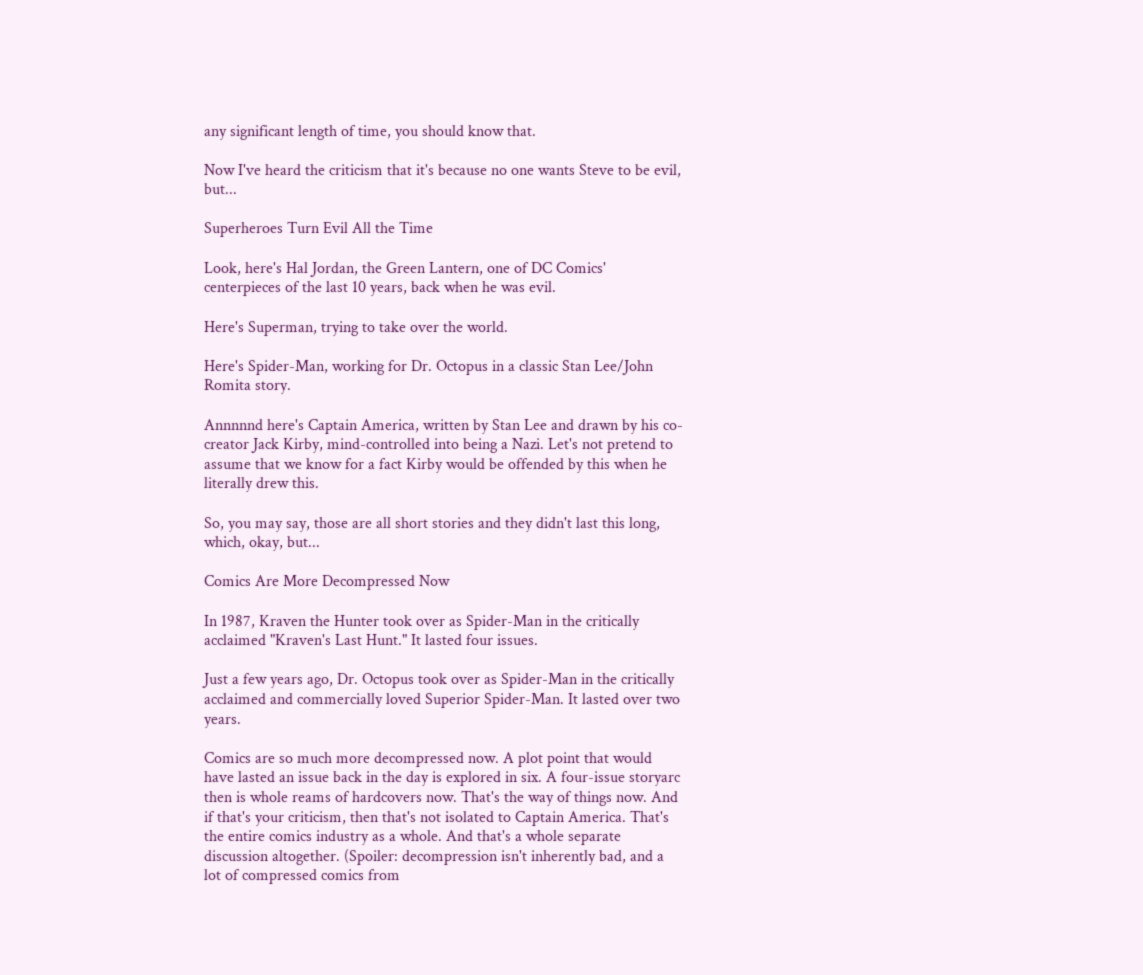any significant length of time, you should know that.

Now I've heard the criticism that it's because no one wants Steve to be evil, but...

Superheroes Turn Evil All the Time

Look, here's Hal Jordan, the Green Lantern, one of DC Comics' centerpieces of the last 10 years, back when he was evil.

Here's Superman, trying to take over the world.

Here's Spider-Man, working for Dr. Octopus in a classic Stan Lee/John Romita story.

Annnnnd here's Captain America, written by Stan Lee and drawn by his co-creator Jack Kirby, mind-controlled into being a Nazi. Let's not pretend to assume that we know for a fact Kirby would be offended by this when he literally drew this.

So, you may say, those are all short stories and they didn't last this long, which, okay, but...

Comics Are More Decompressed Now

In 1987, Kraven the Hunter took over as Spider-Man in the critically acclaimed "Kraven's Last Hunt." It lasted four issues.

Just a few years ago, Dr. Octopus took over as Spider-Man in the critically acclaimed and commercially loved Superior Spider-Man. It lasted over two years.

Comics are so much more decompressed now. A plot point that would have lasted an issue back in the day is explored in six. A four-issue storyarc then is whole reams of hardcovers now. That's the way of things now. And if that's your criticism, then that's not isolated to Captain America. That's the entire comics industry as a whole. And that's a whole separate discussion altogether. (Spoiler: decompression isn't inherently bad, and a lot of compressed comics from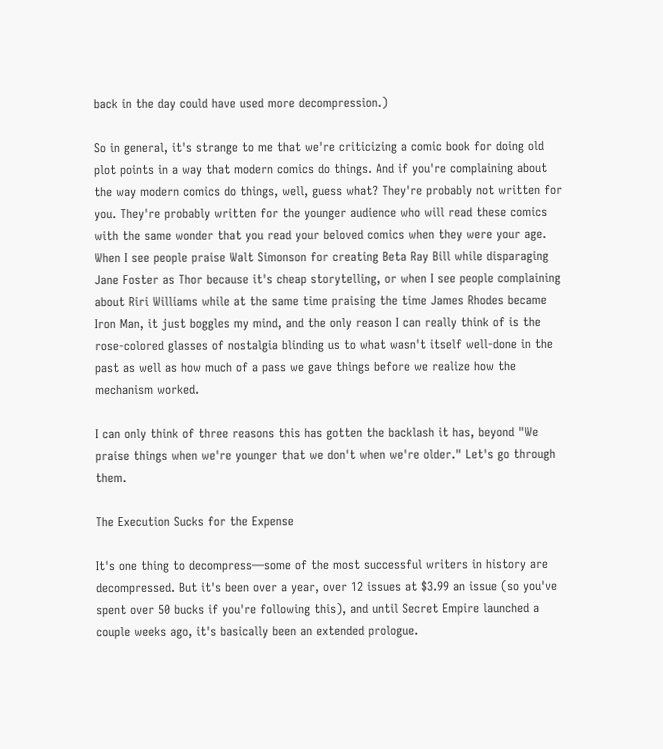back in the day could have used more decompression.)

So in general, it's strange to me that we're criticizing a comic book for doing old plot points in a way that modern comics do things. And if you're complaining about the way modern comics do things, well, guess what? They're probably not written for you. They're probably written for the younger audience who will read these comics with the same wonder that you read your beloved comics when they were your age. When I see people praise Walt Simonson for creating Beta Ray Bill while disparaging Jane Foster as Thor because it's cheap storytelling, or when I see people complaining about Riri Williams while at the same time praising the time James Rhodes became Iron Man, it just boggles my mind, and the only reason I can really think of is the rose-colored glasses of nostalgia blinding us to what wasn't itself well-done in the past as well as how much of a pass we gave things before we realize how the mechanism worked.

I can only think of three reasons this has gotten the backlash it has, beyond "We praise things when we're younger that we don't when we're older." Let's go through them.

The Execution Sucks for the Expense

It's one thing to decompress—some of the most successful writers in history are decompressed. But it's been over a year, over 12 issues at $3.99 an issue (so you've spent over 50 bucks if you're following this), and until Secret Empire launched a couple weeks ago, it's basically been an extended prologue.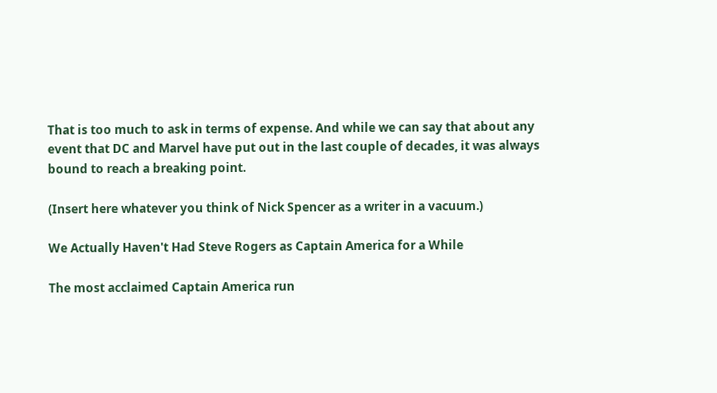That is too much to ask in terms of expense. And while we can say that about any event that DC and Marvel have put out in the last couple of decades, it was always bound to reach a breaking point.

(Insert here whatever you think of Nick Spencer as a writer in a vacuum.)

We Actually Haven't Had Steve Rogers as Captain America for a While

The most acclaimed Captain America run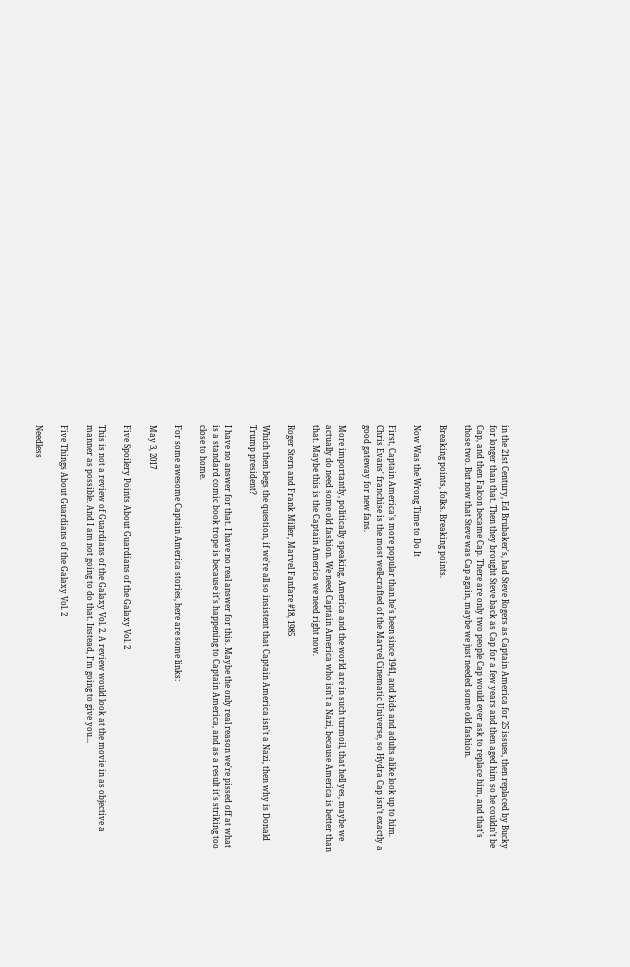in the 21st Century, Ed Brubaker's, had Steve Rogers as Captain America for 25 issues, then replaced by Bucky for longer than that. Then they brought Steve back as Cap for a few years and then aged him so he couldn't be Cap, and then Falcon became Cap. There are only two people Cap would ever ask to replace him, and that's those two. But now that Steve was Cap again, maybe we just needed some old fashion.

Breaking points, folks. Breaking points.

Now Was the Wrong Time to Do It

First, Captain America's more popular than he's been since 1941, and kids and adults alike look up to him. Chris Evans' franchise is the most well-crafted of the Marvel Cinematic Universe, so Hydra Cap isn't exactly a good gateway for new fans.

More importantly, politically speaking, America and the world are in such turmoil, that hell yes, maybe we actually do need some old fashion. We need Captain America who isn't a Nazi, because America is better than that. Maybe this is the Captain America we need right now.

Roger Stern and Frank Miller, Marvel Fanfare #18, 1985

Which then begs the question, if we're all so insistent that Captain America isn't a Nazi, then why is Donald Trump president?

I have no answer for that. I have no real answer for this. Maybe the only real reason we're pissed off at what is a standard comic book trope is because it's happening to Captain America, and as a result it's striking too close to home.

For some awesome Captain America stories, here are some links:

May 3, 2017

Five Spoilery Points About Guardians of the Galaxy Vol. 2

This is not a review of Guardians of the Galaxy Vol. 2. A review would look at the movie in as objective a manner as possible. And I am not going to do that. Instead, I'm going to give you...

Five Things About Guardians of the Galaxy Vol. 2

Needless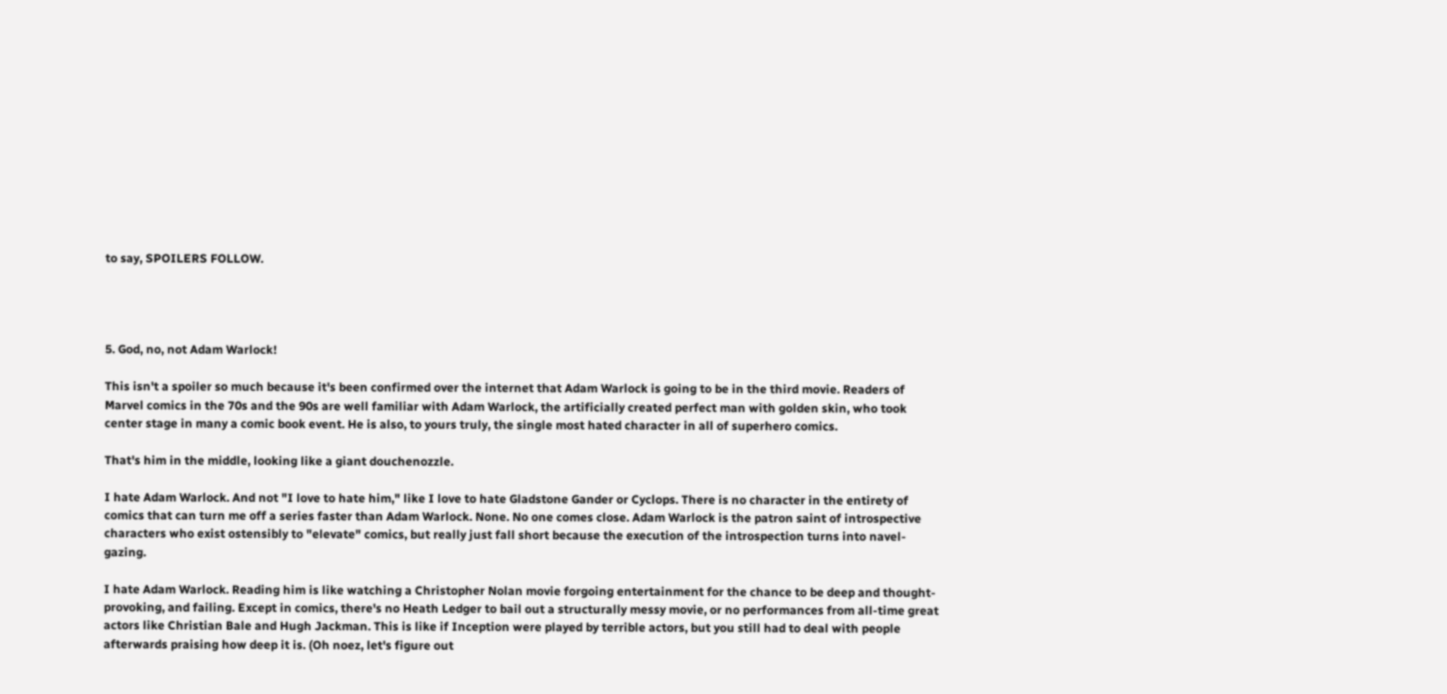to say, SPOILERS FOLLOW.




5. God, no, not Adam Warlock!

This isn't a spoiler so much because it's been confirmed over the internet that Adam Warlock is going to be in the third movie. Readers of Marvel comics in the 70s and the 90s are well familiar with Adam Warlock, the artificially created perfect man with golden skin, who took center stage in many a comic book event. He is also, to yours truly, the single most hated character in all of superhero comics.

That's him in the middle, looking like a giant douchenozzle.

I hate Adam Warlock. And not "I love to hate him," like I love to hate Gladstone Gander or Cyclops. There is no character in the entirety of comics that can turn me off a series faster than Adam Warlock. None. No one comes close. Adam Warlock is the patron saint of introspective characters who exist ostensibly to "elevate" comics, but really just fall short because the execution of the introspection turns into navel-gazing.

I hate Adam Warlock. Reading him is like watching a Christopher Nolan movie forgoing entertainment for the chance to be deep and thought-provoking, and failing. Except in comics, there's no Heath Ledger to bail out a structurally messy movie, or no performances from all-time great actors like Christian Bale and Hugh Jackman. This is like if Inception were played by terrible actors, but you still had to deal with people afterwards praising how deep it is. (Oh noez, let's figure out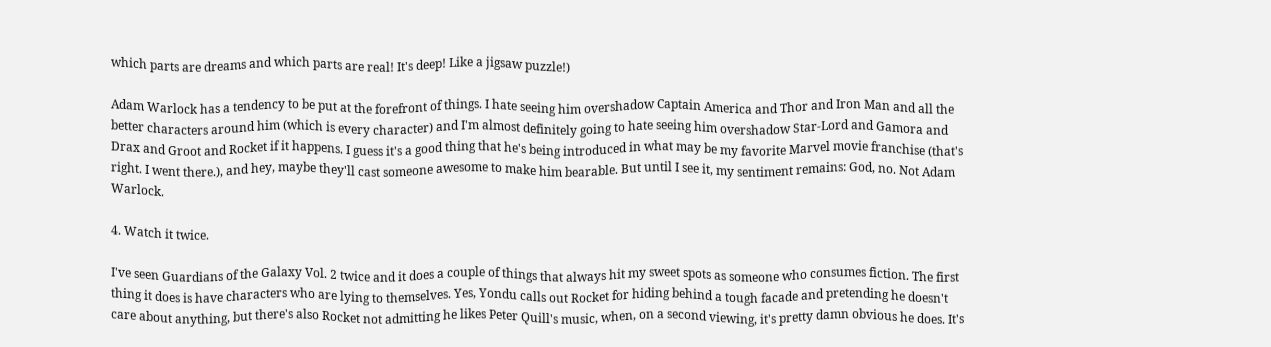which parts are dreams and which parts are real! It's deep! Like a jigsaw puzzle!)

Adam Warlock has a tendency to be put at the forefront of things. I hate seeing him overshadow Captain America and Thor and Iron Man and all the better characters around him (which is every character) and I'm almost definitely going to hate seeing him overshadow Star-Lord and Gamora and Drax and Groot and Rocket if it happens. I guess it's a good thing that he's being introduced in what may be my favorite Marvel movie franchise (that's right. I went there.), and hey, maybe they'll cast someone awesome to make him bearable. But until I see it, my sentiment remains: God, no. Not Adam Warlock.

4. Watch it twice.

I've seen Guardians of the Galaxy Vol. 2 twice and it does a couple of things that always hit my sweet spots as someone who consumes fiction. The first thing it does is have characters who are lying to themselves. Yes, Yondu calls out Rocket for hiding behind a tough facade and pretending he doesn't care about anything, but there's also Rocket not admitting he likes Peter Quill's music, when, on a second viewing, it's pretty damn obvious he does. It's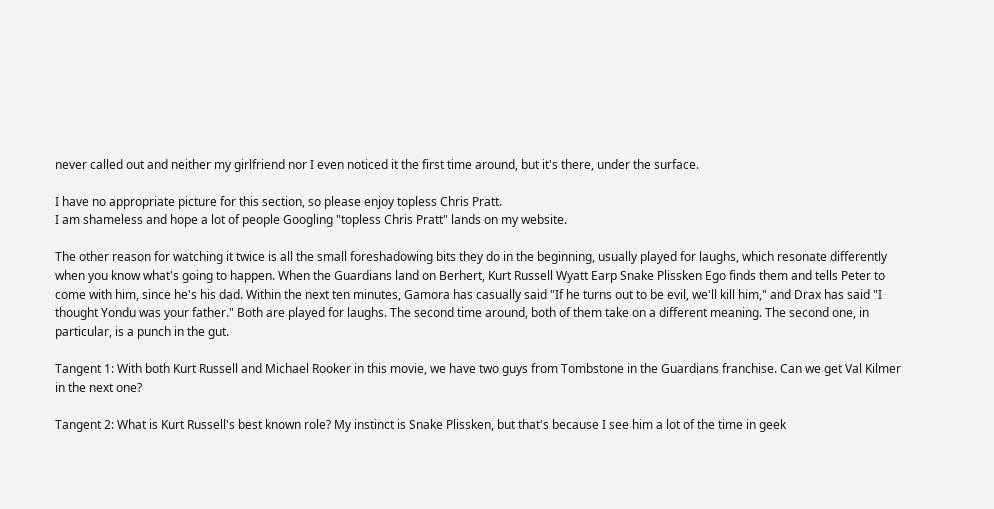never called out and neither my girlfriend nor I even noticed it the first time around, but it's there, under the surface.

I have no appropriate picture for this section, so please enjoy topless Chris Pratt.
I am shameless and hope a lot of people Googling "topless Chris Pratt" lands on my website.

The other reason for watching it twice is all the small foreshadowing bits they do in the beginning, usually played for laughs, which resonate differently when you know what's going to happen. When the Guardians land on Berhert, Kurt Russell Wyatt Earp Snake Plissken Ego finds them and tells Peter to come with him, since he's his dad. Within the next ten minutes, Gamora has casually said "If he turns out to be evil, we'll kill him," and Drax has said "I thought Yondu was your father." Both are played for laughs. The second time around, both of them take on a different meaning. The second one, in particular, is a punch in the gut.

Tangent 1: With both Kurt Russell and Michael Rooker in this movie, we have two guys from Tombstone in the Guardians franchise. Can we get Val Kilmer in the next one?

Tangent 2: What is Kurt Russell's best known role? My instinct is Snake Plissken, but that's because I see him a lot of the time in geek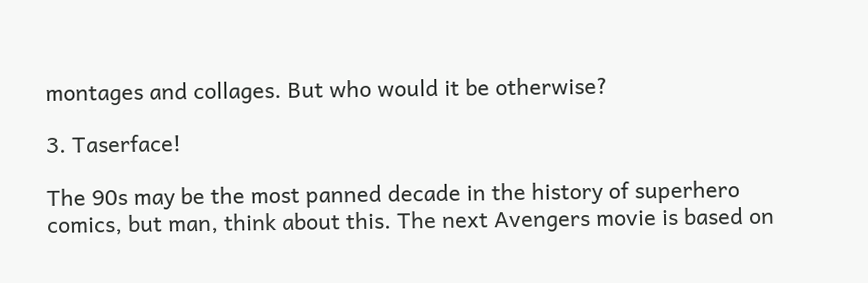montages and collages. But who would it be otherwise?

3. Taserface!

The 90s may be the most panned decade in the history of superhero comics, but man, think about this. The next Avengers movie is based on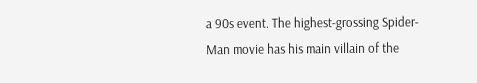a 90s event. The highest-grossing Spider-Man movie has his main villain of the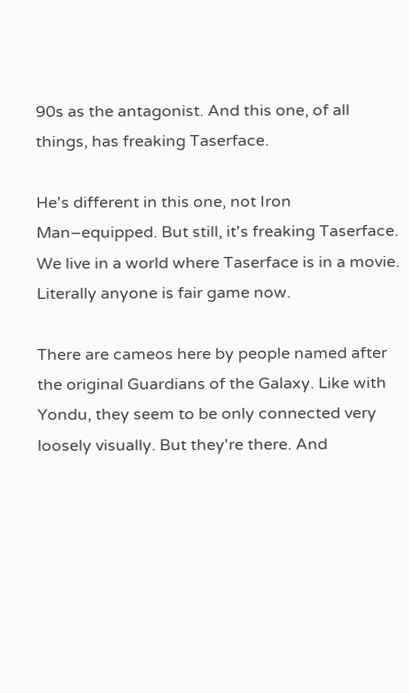90s as the antagonist. And this one, of all things, has freaking Taserface.

He's different in this one, not Iron Man–equipped. But still, it's freaking Taserface. We live in a world where Taserface is in a movie. Literally anyone is fair game now.

There are cameos here by people named after the original Guardians of the Galaxy. Like with Yondu, they seem to be only connected very loosely visually. But they're there. And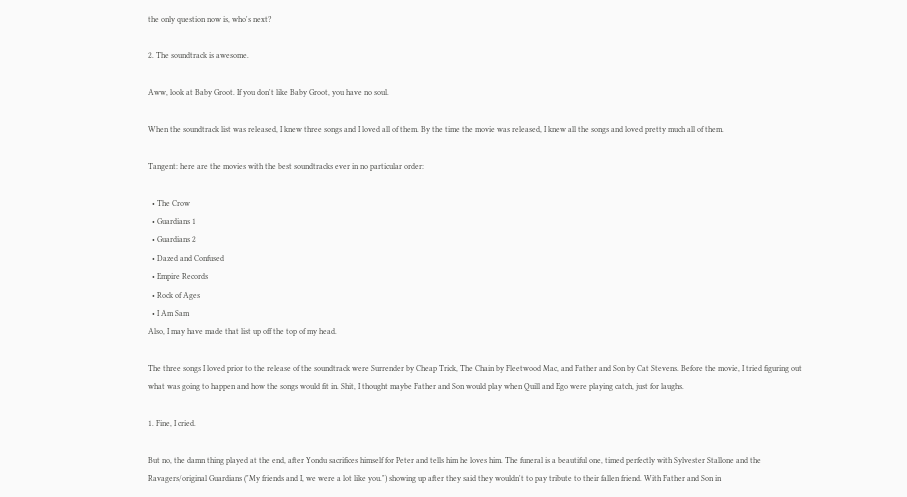the only question now is, who's next?

2. The soundtrack is awesome.

Aww, look at Baby Groot. If you don't like Baby Groot, you have no soul.

When the soundtrack list was released, I knew three songs and I loved all of them. By the time the movie was released, I knew all the songs and loved pretty much all of them.

Tangent: here are the movies with the best soundtracks ever in no particular order:

  • The Crow
  • Guardians 1
  • Guardians 2
  • Dazed and Confused
  • Empire Records
  • Rock of Ages
  • I Am Sam
Also, I may have made that list up off the top of my head.

The three songs I loved prior to the release of the soundtrack were Surrender by Cheap Trick, The Chain by Fleetwood Mac, and Father and Son by Cat Stevens. Before the movie, I tried figuring out what was going to happen and how the songs would fit in. Shit, I thought maybe Father and Son would play when Quill and Ego were playing catch, just for laughs.

1. Fine, I cried.

But no, the damn thing played at the end, after Yondu sacrifices himself for Peter and tells him he loves him. The funeral is a beautiful one, timed perfectly with Sylvester Stallone and the Ravagers/original Guardians ("My friends and I, we were a lot like you.") showing up after they said they wouldn't to pay tribute to their fallen friend. With Father and Son in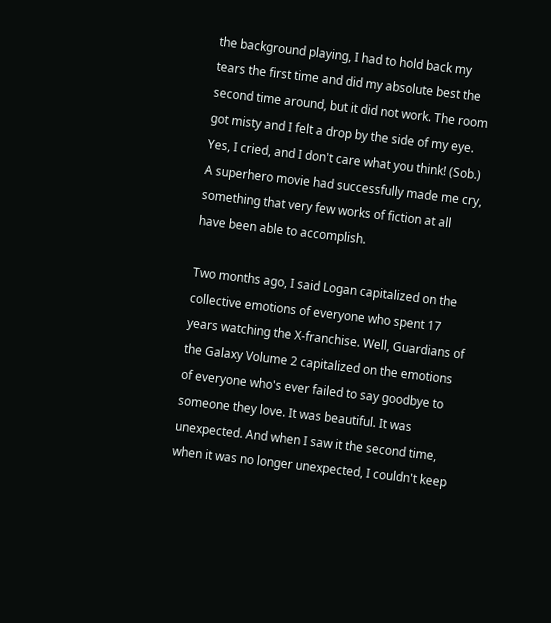the background playing, I had to hold back my tears the first time and did my absolute best the second time around, but it did not work. The room got misty and I felt a drop by the side of my eye. Yes, I cried, and I don't care what you think! (Sob.) A superhero movie had successfully made me cry, something that very few works of fiction at all have been able to accomplish.

Two months ago, I said Logan capitalized on the collective emotions of everyone who spent 17 years watching the X-franchise. Well, Guardians of the Galaxy Volume 2 capitalized on the emotions of everyone who's ever failed to say goodbye to someone they love. It was beautiful. It was unexpected. And when I saw it the second time, when it was no longer unexpected, I couldn't keep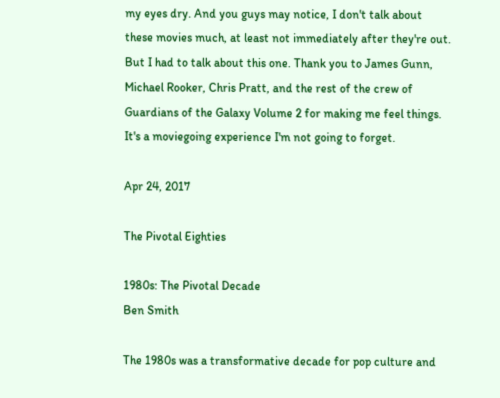my eyes dry. And you guys may notice, I don't talk about these movies much, at least not immediately after they're out. But I had to talk about this one. Thank you to James Gunn, Michael Rooker, Chris Pratt, and the rest of the crew of Guardians of the Galaxy Volume 2 for making me feel things. It's a moviegoing experience I'm not going to forget.

Apr 24, 2017

The Pivotal Eighties

1980s: The Pivotal Decade
Ben Smith

The 1980s was a transformative decade for pop culture and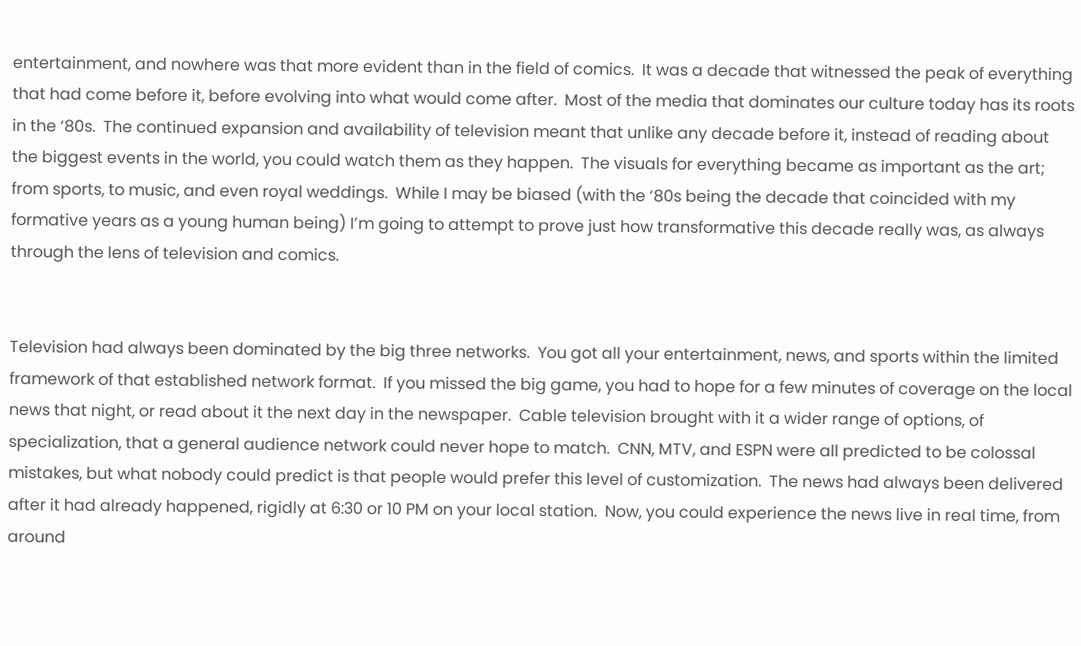entertainment, and nowhere was that more evident than in the field of comics.  It was a decade that witnessed the peak of everything that had come before it, before evolving into what would come after.  Most of the media that dominates our culture today has its roots in the ‘80s.  The continued expansion and availability of television meant that unlike any decade before it, instead of reading about the biggest events in the world, you could watch them as they happen.  The visuals for everything became as important as the art; from sports, to music, and even royal weddings.  While I may be biased (with the ‘80s being the decade that coincided with my formative years as a young human being) I’m going to attempt to prove just how transformative this decade really was, as always through the lens of television and comics.


Television had always been dominated by the big three networks.  You got all your entertainment, news, and sports within the limited framework of that established network format.  If you missed the big game, you had to hope for a few minutes of coverage on the local news that night, or read about it the next day in the newspaper.  Cable television brought with it a wider range of options, of specialization, that a general audience network could never hope to match.  CNN, MTV, and ESPN were all predicted to be colossal mistakes, but what nobody could predict is that people would prefer this level of customization.  The news had always been delivered after it had already happened, rigidly at 6:30 or 10 PM on your local station.  Now, you could experience the news live in real time, from around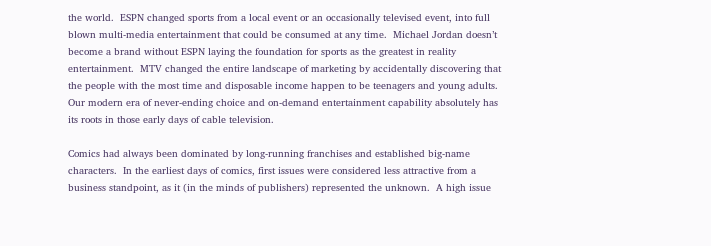the world.  ESPN changed sports from a local event or an occasionally televised event, into full blown multi-media entertainment that could be consumed at any time.  Michael Jordan doesn’t become a brand without ESPN laying the foundation for sports as the greatest in reality entertainment.  MTV changed the entire landscape of marketing by accidentally discovering that the people with the most time and disposable income happen to be teenagers and young adults.  Our modern era of never-ending choice and on-demand entertainment capability absolutely has its roots in those early days of cable television.

Comics had always been dominated by long-running franchises and established big-name characters.  In the earliest days of comics, first issues were considered less attractive from a business standpoint, as it (in the minds of publishers) represented the unknown.  A high issue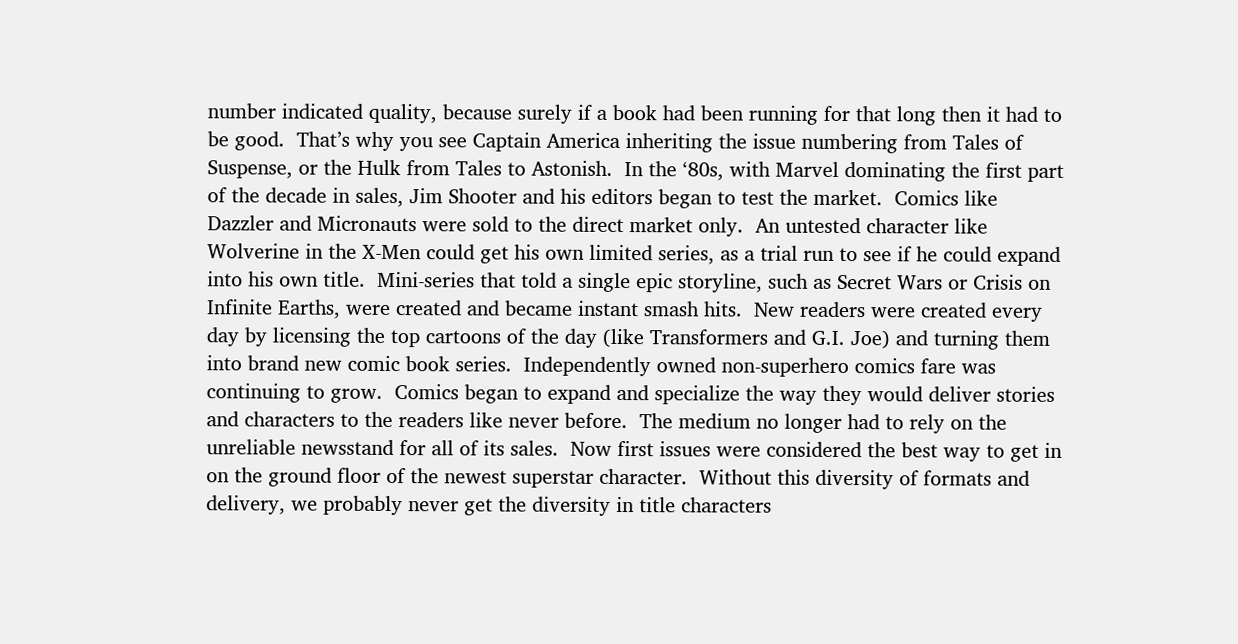number indicated quality, because surely if a book had been running for that long then it had to be good.  That’s why you see Captain America inheriting the issue numbering from Tales of Suspense, or the Hulk from Tales to Astonish.  In the ‘80s, with Marvel dominating the first part of the decade in sales, Jim Shooter and his editors began to test the market.  Comics like Dazzler and Micronauts were sold to the direct market only.  An untested character like Wolverine in the X-Men could get his own limited series, as a trial run to see if he could expand into his own title.  Mini-series that told a single epic storyline, such as Secret Wars or Crisis on Infinite Earths, were created and became instant smash hits.  New readers were created every day by licensing the top cartoons of the day (like Transformers and G.I. Joe) and turning them into brand new comic book series.  Independently owned non-superhero comics fare was continuing to grow.  Comics began to expand and specialize the way they would deliver stories and characters to the readers like never before.  The medium no longer had to rely on the unreliable newsstand for all of its sales.  Now first issues were considered the best way to get in on the ground floor of the newest superstar character.  Without this diversity of formats and delivery, we probably never get the diversity in title characters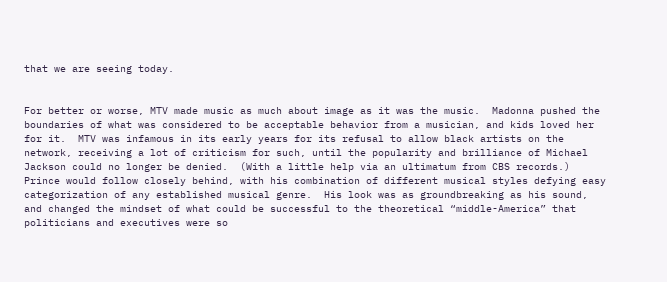that we are seeing today.


For better or worse, MTV made music as much about image as it was the music.  Madonna pushed the boundaries of what was considered to be acceptable behavior from a musician, and kids loved her for it.  MTV was infamous in its early years for its refusal to allow black artists on the network, receiving a lot of criticism for such, until the popularity and brilliance of Michael Jackson could no longer be denied.  (With a little help via an ultimatum from CBS records.)  Prince would follow closely behind, with his combination of different musical styles defying easy categorization of any established musical genre.  His look was as groundbreaking as his sound, and changed the mindset of what could be successful to the theoretical “middle-America” that politicians and executives were so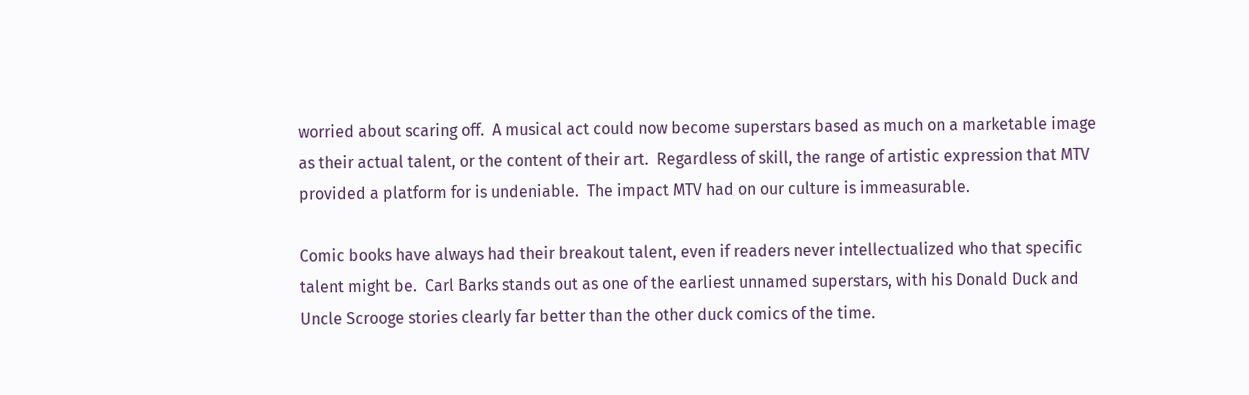worried about scaring off.  A musical act could now become superstars based as much on a marketable image as their actual talent, or the content of their art.  Regardless of skill, the range of artistic expression that MTV provided a platform for is undeniable.  The impact MTV had on our culture is immeasurable.

Comic books have always had their breakout talent, even if readers never intellectualized who that specific talent might be.  Carl Barks stands out as one of the earliest unnamed superstars, with his Donald Duck and Uncle Scrooge stories clearly far better than the other duck comics of the time.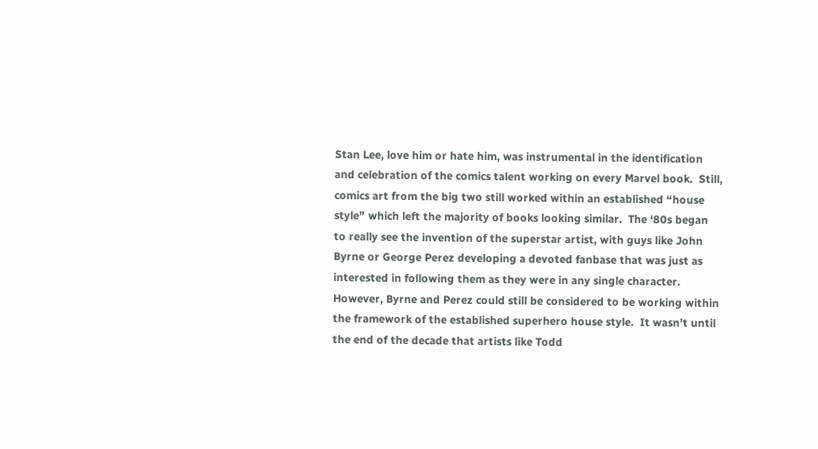Stan Lee, love him or hate him, was instrumental in the identification and celebration of the comics talent working on every Marvel book.  Still, comics art from the big two still worked within an established “house style” which left the majority of books looking similar.  The ‘80s began to really see the invention of the superstar artist, with guys like John Byrne or George Perez developing a devoted fanbase that was just as interested in following them as they were in any single character.  However, Byrne and Perez could still be considered to be working within the framework of the established superhero house style.  It wasn’t until the end of the decade that artists like Todd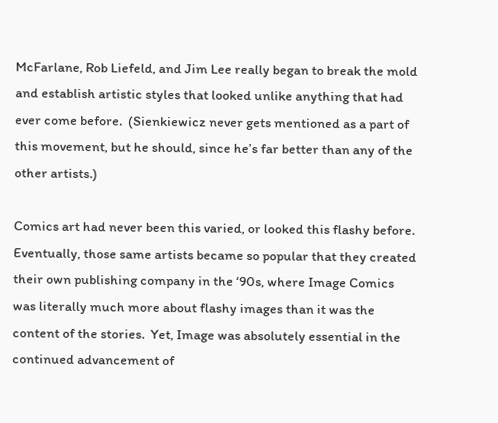McFarlane, Rob Liefeld, and Jim Lee really began to break the mold and establish artistic styles that looked unlike anything that had ever come before.  (Sienkiewicz never gets mentioned as a part of this movement, but he should, since he’s far better than any of the other artists.)

Comics art had never been this varied, or looked this flashy before.  Eventually, those same artists became so popular that they created their own publishing company in the ‘90s, where Image Comics was literally much more about flashy images than it was the content of the stories.  Yet, Image was absolutely essential in the continued advancement of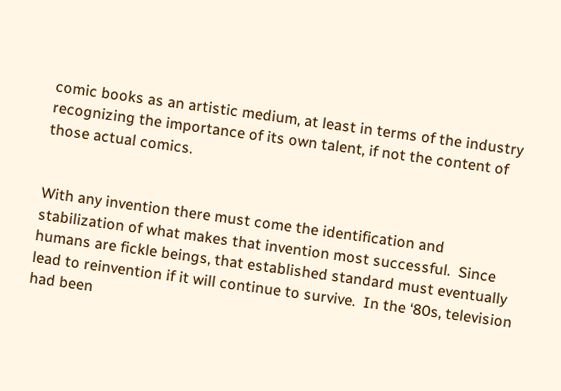comic books as an artistic medium, at least in terms of the industry recognizing the importance of its own talent, if not the content of those actual comics.


With any invention there must come the identification and stabilization of what makes that invention most successful.  Since humans are fickle beings, that established standard must eventually lead to reinvention if it will continue to survive.  In the ‘80s, television had been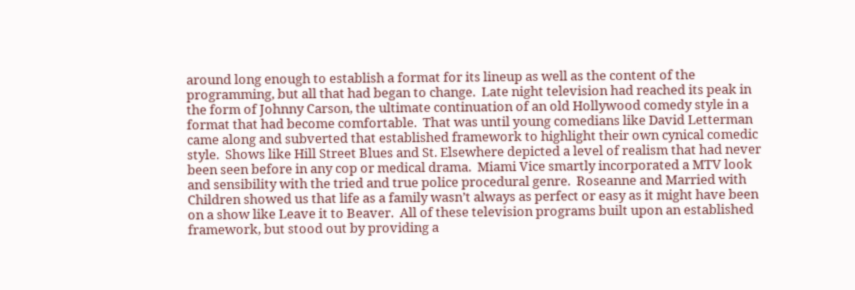around long enough to establish a format for its lineup as well as the content of the programming, but all that had began to change.  Late night television had reached its peak in the form of Johnny Carson, the ultimate continuation of an old Hollywood comedy style in a format that had become comfortable.  That was until young comedians like David Letterman came along and subverted that established framework to highlight their own cynical comedic style.  Shows like Hill Street Blues and St. Elsewhere depicted a level of realism that had never been seen before in any cop or medical drama.  Miami Vice smartly incorporated a MTV look and sensibility with the tried and true police procedural genre.  Roseanne and Married with Children showed us that life as a family wasn’t always as perfect or easy as it might have been on a show like Leave it to Beaver.  All of these television programs built upon an established framework, but stood out by providing a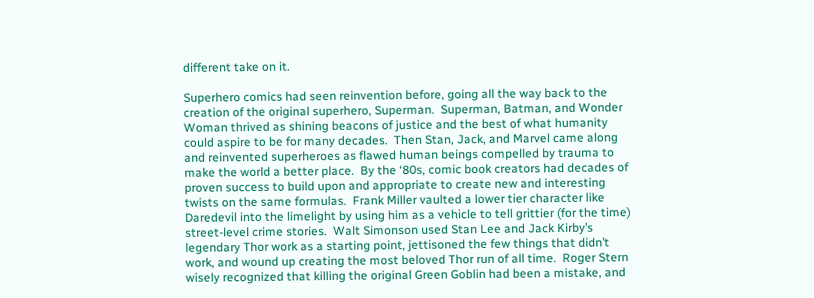different take on it.

Superhero comics had seen reinvention before, going all the way back to the creation of the original superhero, Superman.  Superman, Batman, and Wonder Woman thrived as shining beacons of justice and the best of what humanity could aspire to be for many decades.  Then Stan, Jack, and Marvel came along and reinvented superheroes as flawed human beings compelled by trauma to make the world a better place.  By the ‘80s, comic book creators had decades of proven success to build upon and appropriate to create new and interesting twists on the same formulas.  Frank Miller vaulted a lower tier character like Daredevil into the limelight by using him as a vehicle to tell grittier (for the time) street-level crime stories.  Walt Simonson used Stan Lee and Jack Kirby’s legendary Thor work as a starting point, jettisoned the few things that didn’t work, and wound up creating the most beloved Thor run of all time.  Roger Stern wisely recognized that killing the original Green Goblin had been a mistake, and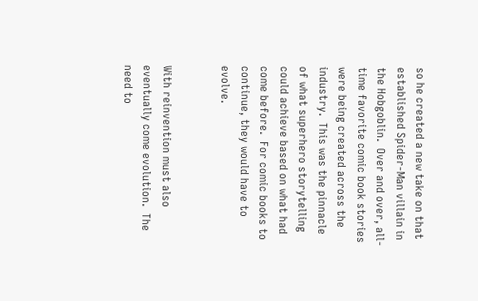so he created a new take on that established Spider-Man villain in the Hobgoblin.  Over and over, all-time favorite comic book stories were being created across the industry.  This was the pinnacle of what superhero storytelling could achieve based on what had come before.  For comic books to continue, they would have to evolve.


With reinvention must also eventually come evolution.  The need to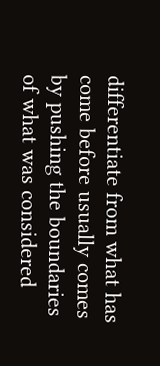differentiate from what has come before usually comes by pushing the boundaries of what was considered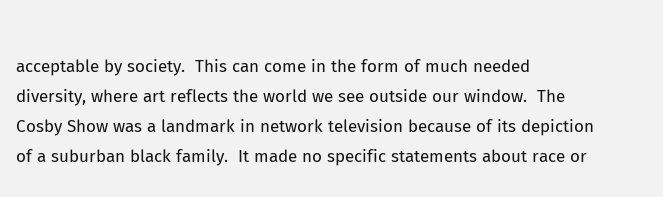acceptable by society.  This can come in the form of much needed diversity, where art reflects the world we see outside our window.  The Cosby Show was a landmark in network television because of its depiction of a suburban black family.  It made no specific statements about race or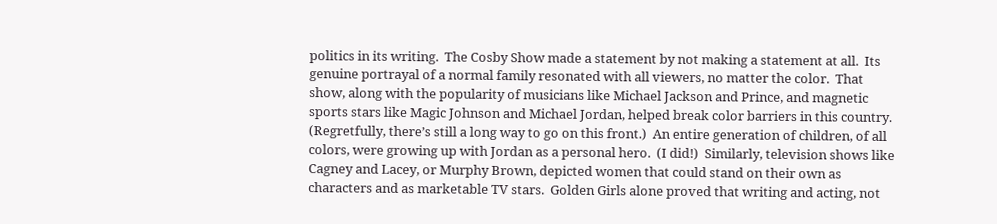politics in its writing.  The Cosby Show made a statement by not making a statement at all.  Its genuine portrayal of a normal family resonated with all viewers, no matter the color.  That show, along with the popularity of musicians like Michael Jackson and Prince, and magnetic sports stars like Magic Johnson and Michael Jordan, helped break color barriers in this country.  (Regretfully, there’s still a long way to go on this front.)  An entire generation of children, of all colors, were growing up with Jordan as a personal hero.  (I did!)  Similarly, television shows like Cagney and Lacey, or Murphy Brown, depicted women that could stand on their own as characters and as marketable TV stars.  Golden Girls alone proved that writing and acting, not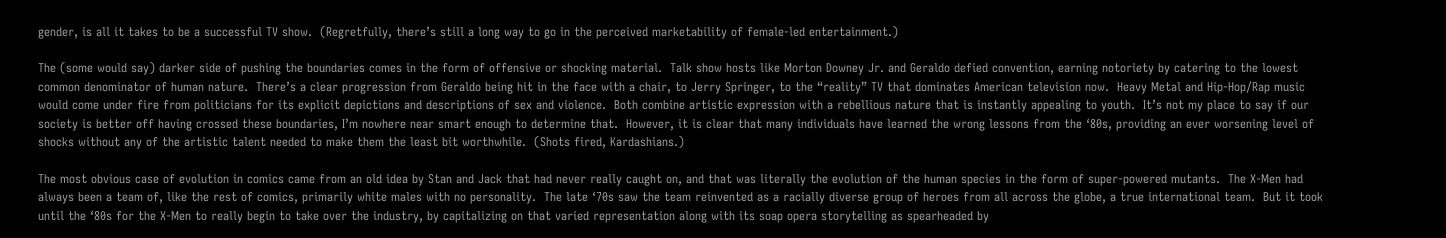gender, is all it takes to be a successful TV show.  (Regretfully, there’s still a long way to go in the perceived marketability of female-led entertainment.)

The (some would say) darker side of pushing the boundaries comes in the form of offensive or shocking material.  Talk show hosts like Morton Downey Jr. and Geraldo defied convention, earning notoriety by catering to the lowest common denominator of human nature.  There’s a clear progression from Geraldo being hit in the face with a chair, to Jerry Springer, to the “reality” TV that dominates American television now.  Heavy Metal and Hip-Hop/Rap music would come under fire from politicians for its explicit depictions and descriptions of sex and violence.  Both combine artistic expression with a rebellious nature that is instantly appealing to youth.  It’s not my place to say if our society is better off having crossed these boundaries, I’m nowhere near smart enough to determine that.  However, it is clear that many individuals have learned the wrong lessons from the ‘80s, providing an ever worsening level of shocks without any of the artistic talent needed to make them the least bit worthwhile.  (Shots fired, Kardashians.)

The most obvious case of evolution in comics came from an old idea by Stan and Jack that had never really caught on, and that was literally the evolution of the human species in the form of super-powered mutants.  The X-Men had always been a team of, like the rest of comics, primarily white males with no personality.  The late ‘70s saw the team reinvented as a racially diverse group of heroes from all across the globe, a true international team.  But it took until the ‘80s for the X-Men to really begin to take over the industry, by capitalizing on that varied representation along with its soap opera storytelling as spearheaded by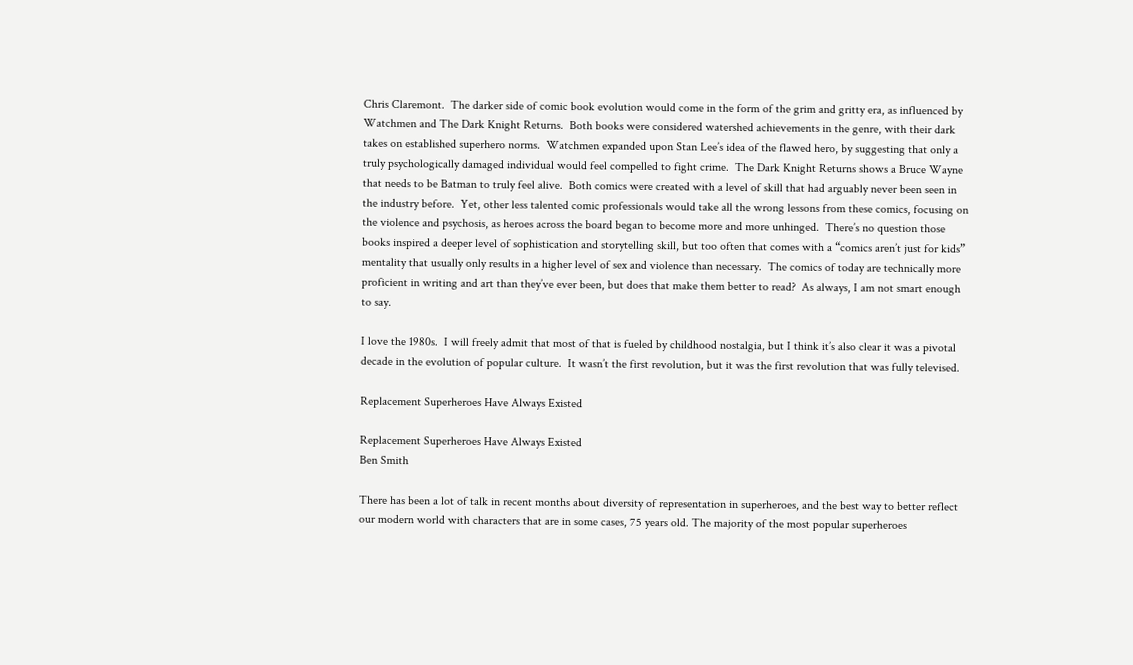Chris Claremont.  The darker side of comic book evolution would come in the form of the grim and gritty era, as influenced by Watchmen and The Dark Knight Returns.  Both books were considered watershed achievements in the genre, with their dark takes on established superhero norms.  Watchmen expanded upon Stan Lee’s idea of the flawed hero, by suggesting that only a truly psychologically damaged individual would feel compelled to fight crime.  The Dark Knight Returns shows a Bruce Wayne that needs to be Batman to truly feel alive.  Both comics were created with a level of skill that had arguably never been seen in the industry before.  Yet, other less talented comic professionals would take all the wrong lessons from these comics, focusing on the violence and psychosis, as heroes across the board began to become more and more unhinged.  There’s no question those books inspired a deeper level of sophistication and storytelling skill, but too often that comes with a “comics aren’t just for kids” mentality that usually only results in a higher level of sex and violence than necessary.  The comics of today are technically more proficient in writing and art than they’ve ever been, but does that make them better to read?  As always, I am not smart enough to say.

I love the 1980s.  I will freely admit that most of that is fueled by childhood nostalgia, but I think it’s also clear it was a pivotal decade in the evolution of popular culture.  It wasn’t the first revolution, but it was the first revolution that was fully televised.

Replacement Superheroes Have Always Existed

Replacement Superheroes Have Always Existed
Ben Smith

There has been a lot of talk in recent months about diversity of representation in superheroes, and the best way to better reflect our modern world with characters that are in some cases, 75 years old. The majority of the most popular superheroes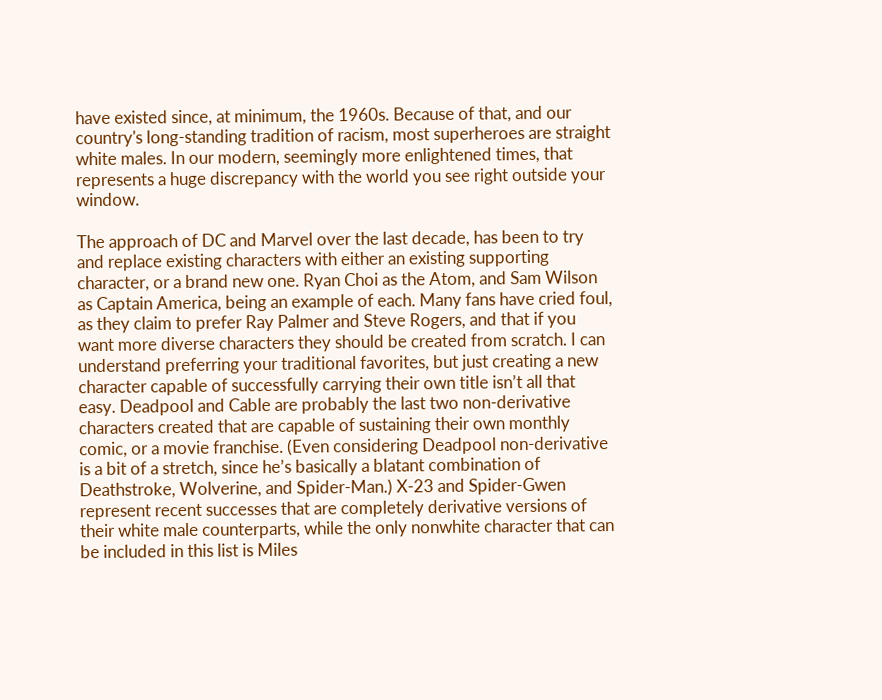have existed since, at minimum, the 1960s. Because of that, and our country's long-standing tradition of racism, most superheroes are straight white males. In our modern, seemingly more enlightened times, that represents a huge discrepancy with the world you see right outside your window.

The approach of DC and Marvel over the last decade, has been to try and replace existing characters with either an existing supporting character, or a brand new one. Ryan Choi as the Atom, and Sam Wilson as Captain America, being an example of each. Many fans have cried foul, as they claim to prefer Ray Palmer and Steve Rogers, and that if you want more diverse characters they should be created from scratch. I can understand preferring your traditional favorites, but just creating a new character capable of successfully carrying their own title isn’t all that easy. Deadpool and Cable are probably the last two non-derivative characters created that are capable of sustaining their own monthly comic, or a movie franchise. (Even considering Deadpool non-derivative is a bit of a stretch, since he’s basically a blatant combination of Deathstroke, Wolverine, and Spider-Man.) X-23 and Spider-Gwen represent recent successes that are completely derivative versions of their white male counterparts, while the only nonwhite character that can be included in this list is Miles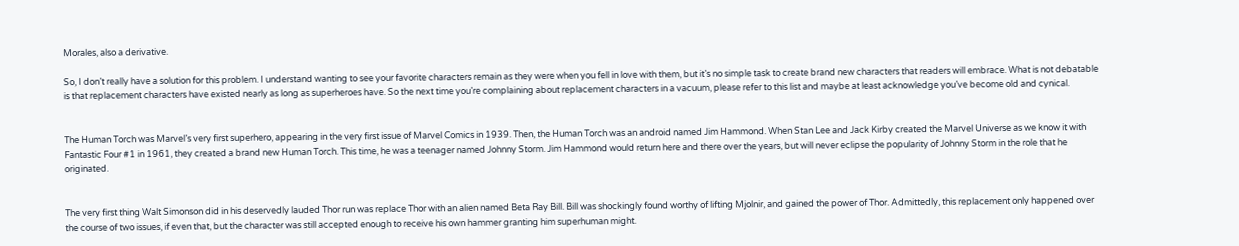Morales, also a derivative.

So, I don’t really have a solution for this problem. I understand wanting to see your favorite characters remain as they were when you fell in love with them, but it’s no simple task to create brand new characters that readers will embrace. What is not debatable is that replacement characters have existed nearly as long as superheroes have. So the next time you’re complaining about replacement characters in a vacuum, please refer to this list and maybe at least acknowledge you’ve become old and cynical.


The Human Torch was Marvel’s very first superhero, appearing in the very first issue of Marvel Comics in 1939. Then, the Human Torch was an android named Jim Hammond. When Stan Lee and Jack Kirby created the Marvel Universe as we know it with Fantastic Four #1 in 1961, they created a brand new Human Torch. This time, he was a teenager named Johnny Storm. Jim Hammond would return here and there over the years, but will never eclipse the popularity of Johnny Storm in the role that he originated.


The very first thing Walt Simonson did in his deservedly lauded Thor run was replace Thor with an alien named Beta Ray Bill. Bill was shockingly found worthy of lifting Mjolnir, and gained the power of Thor. Admittedly, this replacement only happened over the course of two issues, if even that, but the character was still accepted enough to receive his own hammer granting him superhuman might.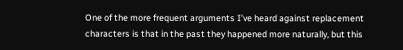One of the more frequent arguments I’ve heard against replacement characters is that in the past they happened more naturally, but this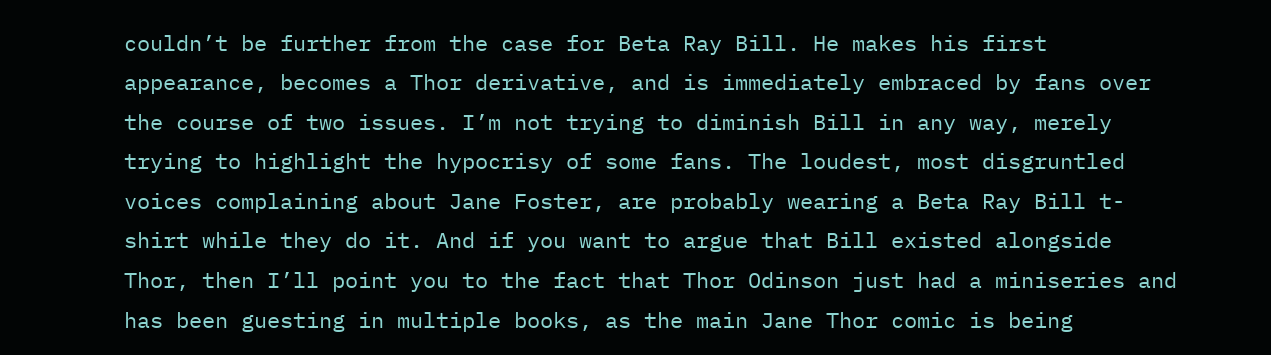couldn’t be further from the case for Beta Ray Bill. He makes his first appearance, becomes a Thor derivative, and is immediately embraced by fans over the course of two issues. I’m not trying to diminish Bill in any way, merely trying to highlight the hypocrisy of some fans. The loudest, most disgruntled voices complaining about Jane Foster, are probably wearing a Beta Ray Bill t-shirt while they do it. And if you want to argue that Bill existed alongside Thor, then I’ll point you to the fact that Thor Odinson just had a miniseries and has been guesting in multiple books, as the main Jane Thor comic is being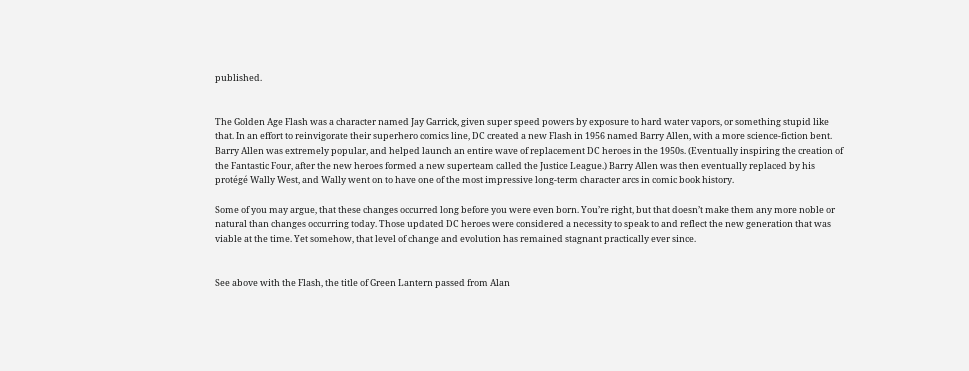published.


The Golden Age Flash was a character named Jay Garrick, given super speed powers by exposure to hard water vapors, or something stupid like that. In an effort to reinvigorate their superhero comics line, DC created a new Flash in 1956 named Barry Allen, with a more science-fiction bent. Barry Allen was extremely popular, and helped launch an entire wave of replacement DC heroes in the 1950s. (Eventually inspiring the creation of the Fantastic Four, after the new heroes formed a new superteam called the Justice League.) Barry Allen was then eventually replaced by his protégé Wally West, and Wally went on to have one of the most impressive long-term character arcs in comic book history.

Some of you may argue, that these changes occurred long before you were even born. You’re right, but that doesn’t make them any more noble or natural than changes occurring today. Those updated DC heroes were considered a necessity to speak to and reflect the new generation that was viable at the time. Yet somehow, that level of change and evolution has remained stagnant practically ever since.


See above with the Flash, the title of Green Lantern passed from Alan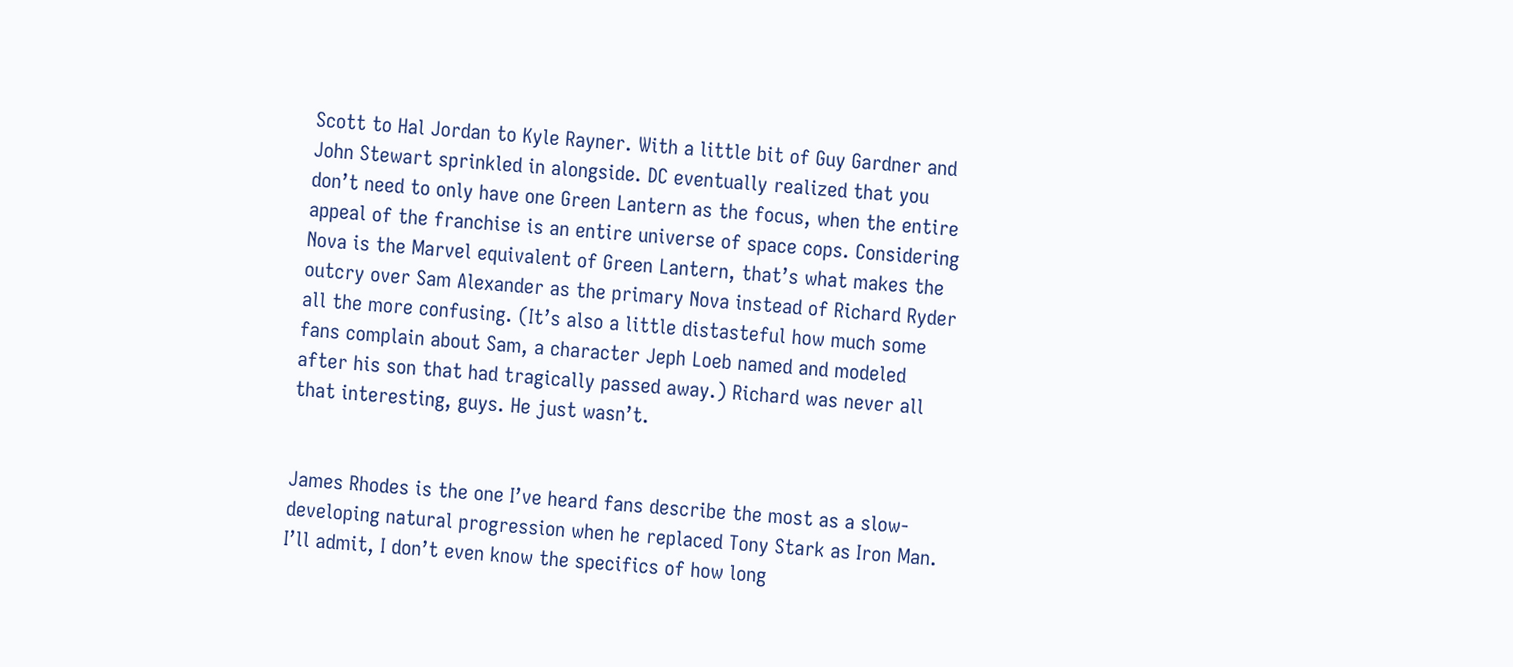Scott to Hal Jordan to Kyle Rayner. With a little bit of Guy Gardner and John Stewart sprinkled in alongside. DC eventually realized that you don’t need to only have one Green Lantern as the focus, when the entire appeal of the franchise is an entire universe of space cops. Considering Nova is the Marvel equivalent of Green Lantern, that’s what makes the outcry over Sam Alexander as the primary Nova instead of Richard Ryder all the more confusing. (It’s also a little distasteful how much some fans complain about Sam, a character Jeph Loeb named and modeled after his son that had tragically passed away.) Richard was never all that interesting, guys. He just wasn’t.


James Rhodes is the one I’ve heard fans describe the most as a slow-developing natural progression when he replaced Tony Stark as Iron Man. I’ll admit, I don’t even know the specifics of how long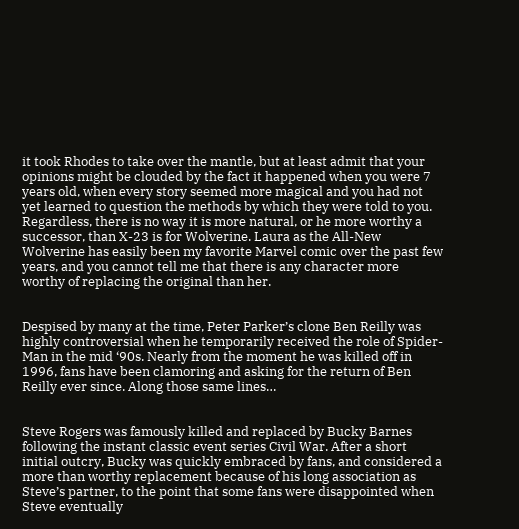it took Rhodes to take over the mantle, but at least admit that your opinions might be clouded by the fact it happened when you were 7 years old, when every story seemed more magical and you had not yet learned to question the methods by which they were told to you. Regardless, there is no way it is more natural, or he more worthy a successor, than X-23 is for Wolverine. Laura as the All-New Wolverine has easily been my favorite Marvel comic over the past few years, and you cannot tell me that there is any character more worthy of replacing the original than her.


Despised by many at the time, Peter Parker’s clone Ben Reilly was highly controversial when he temporarily received the role of Spider-Man in the mid ‘90s. Nearly from the moment he was killed off in 1996, fans have been clamoring and asking for the return of Ben Reilly ever since. Along those same lines…


Steve Rogers was famously killed and replaced by Bucky Barnes following the instant classic event series Civil War. After a short initial outcry, Bucky was quickly embraced by fans, and considered a more than worthy replacement because of his long association as Steve’s partner, to the point that some fans were disappointed when Steve eventually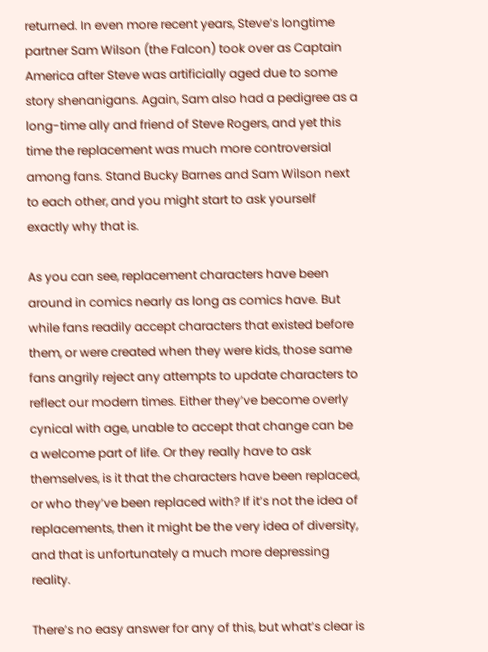returned. In even more recent years, Steve’s longtime partner Sam Wilson (the Falcon) took over as Captain America after Steve was artificially aged due to some story shenanigans. Again, Sam also had a pedigree as a long-time ally and friend of Steve Rogers, and yet this time the replacement was much more controversial among fans. Stand Bucky Barnes and Sam Wilson next to each other, and you might start to ask yourself exactly why that is.

As you can see, replacement characters have been around in comics nearly as long as comics have. But while fans readily accept characters that existed before them, or were created when they were kids, those same fans angrily reject any attempts to update characters to reflect our modern times. Either they’ve become overly cynical with age, unable to accept that change can be a welcome part of life. Or they really have to ask themselves, is it that the characters have been replaced, or who they’ve been replaced with? If it’s not the idea of replacements, then it might be the very idea of diversity, and that is unfortunately a much more depressing reality.

There’s no easy answer for any of this, but what’s clear is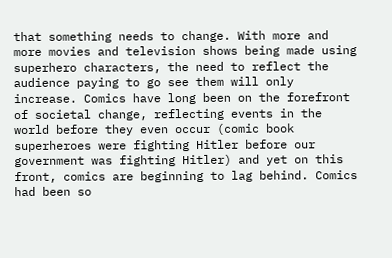that something needs to change. With more and more movies and television shows being made using superhero characters, the need to reflect the audience paying to go see them will only increase. Comics have long been on the forefront of societal change, reflecting events in the world before they even occur (comic book superheroes were fighting Hitler before our government was fighting Hitler) and yet on this front, comics are beginning to lag behind. Comics had been so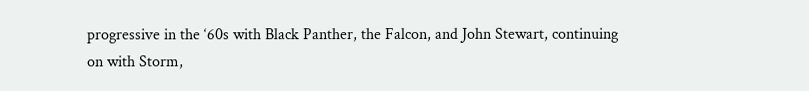progressive in the ‘60s with Black Panther, the Falcon, and John Stewart, continuing on with Storm,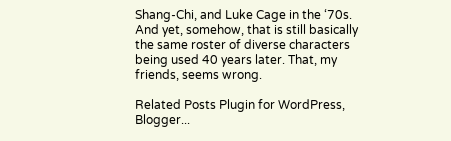Shang-Chi, and Luke Cage in the ‘70s. And yet, somehow, that is still basically the same roster of diverse characters being used 40 years later. That, my friends, seems wrong.

Related Posts Plugin for WordPress, Blogger...